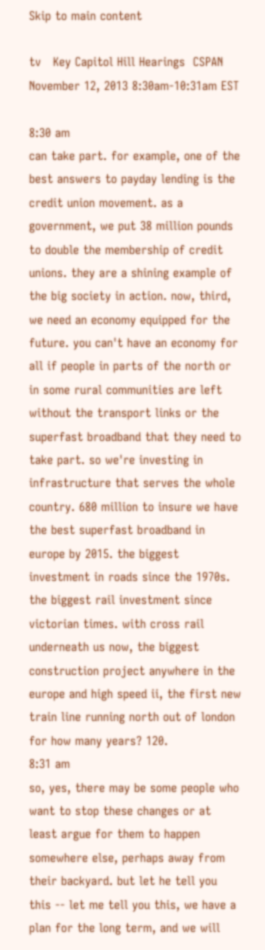Skip to main content

tv   Key Capitol Hill Hearings  CSPAN  November 12, 2013 8:30am-10:31am EST

8:30 am
can take part. for example, one of the best answers to payday lending is the credit union movement. as a government, we put 38 million pounds to double the membership of credit unions. they are a shining example of the big society in action. now, third, we need an economy equipped for the future. you can't have an economy for all if people in parts of the north or in some rural communities are left without the transport links or the superfast broadband that they need to take part. so we're investing in infrastructure that serves the whole country. 680 million to insure we have the best superfast broadband in europe by 2015. the biggest investment in roads since the 1970s. the biggest rail investment since victorian times. with cross rail underneath us now, the biggest construction project anywhere in the europe and high speed ii, the first new train line running north out of london for how many years? 120.
8:31 am
so, yes, there may be some people who want to stop these changes or at least argue for them to happen somewhere else, perhaps away from their backyard. but let he tell you this -- let me tell you this, we have a plan for the long term, and we will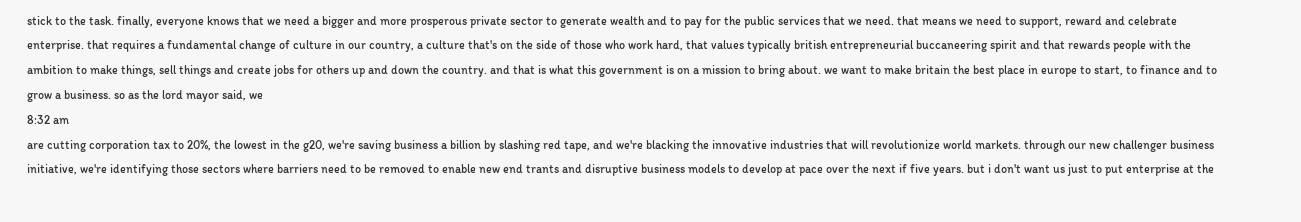stick to the task. finally, everyone knows that we need a bigger and more prosperous private sector to generate wealth and to pay for the public services that we need. that means we need to support, reward and celebrate enterprise. that requires a fundamental change of culture in our country, a culture that's on the side of those who work hard, that values typically british entrepreneurial buccaneering spirit and that rewards people with the ambition to make things, sell things and create jobs for others up and down the country. and that is what this government is on a mission to bring about. we want to make britain the best place in europe to start, to finance and to grow a business. so as the lord mayor said, we
8:32 am
are cutting corporation tax to 20%, the lowest in the g20, we're saving business a billion by slashing red tape, and we're blacking the innovative industries that will revolutionize world markets. through our new challenger business initiative, we're identifying those sectors where barriers need to be removed to enable new end trants and disruptive business models to develop at pace over the next if five years. but i don't want us just to put enterprise at the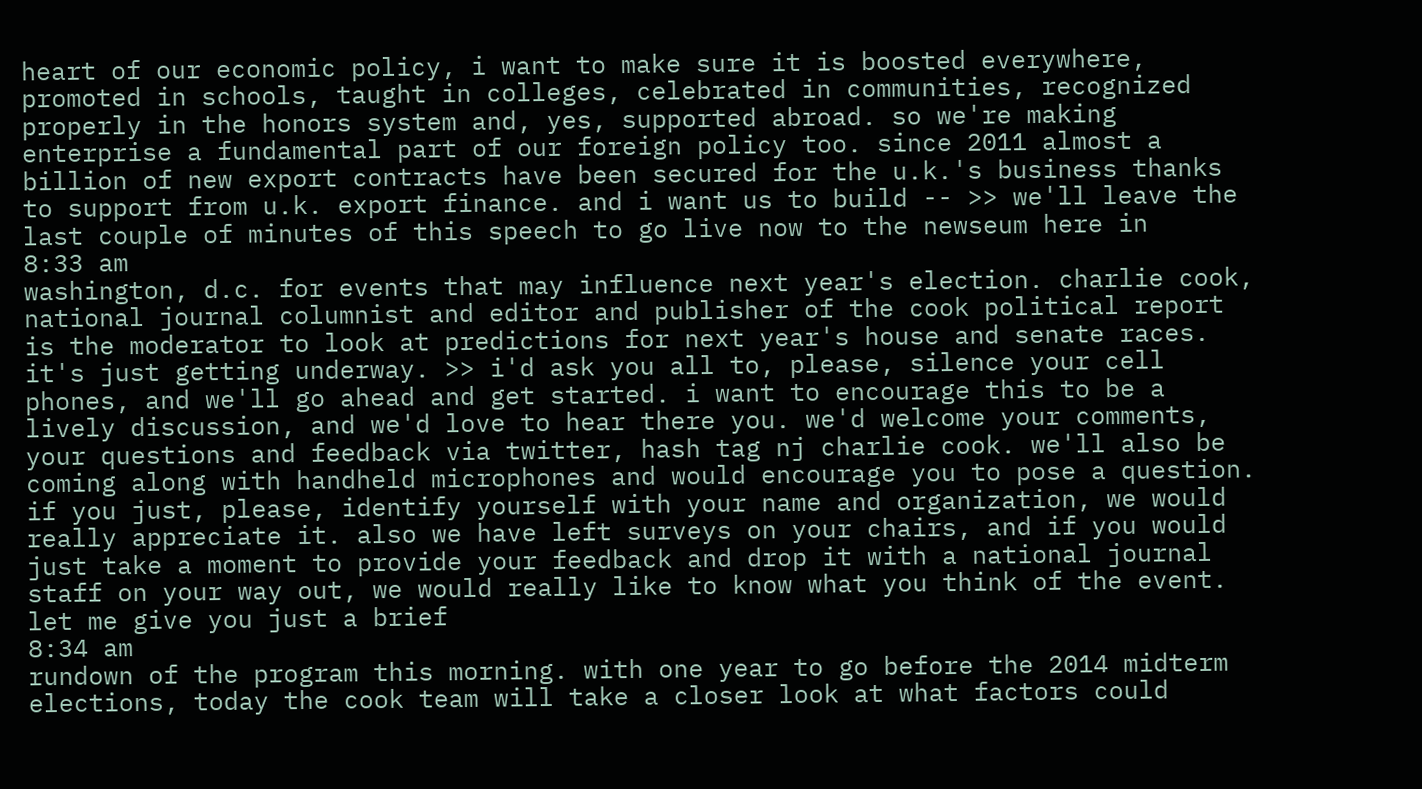heart of our economic policy, i want to make sure it is boosted everywhere, promoted in schools, taught in colleges, celebrated in communities, recognized properly in the honors system and, yes, supported abroad. so we're making enterprise a fundamental part of our foreign policy too. since 2011 almost a billion of new export contracts have been secured for the u.k.'s business thanks to support from u.k. export finance. and i want us to build -- >> we'll leave the last couple of minutes of this speech to go live now to the newseum here in
8:33 am
washington, d.c. for events that may influence next year's election. charlie cook, national journal columnist and editor and publisher of the cook political report is the moderator to look at predictions for next year's house and senate races. it's just getting underway. >> i'd ask you all to, please, silence your cell phones, and we'll go ahead and get started. i want to encourage this to be a lively discussion, and we'd love to hear there you. we'd welcome your comments, your questions and feedback via twitter, hash tag nj charlie cook. we'll also be coming along with handheld microphones and would encourage you to pose a question. if you just, please, identify yourself with your name and organization, we would really appreciate it. also we have left surveys on your chairs, and if you would just take a moment to provide your feedback and drop it with a national journal staff on your way out, we would really like to know what you think of the event. let me give you just a brief
8:34 am
rundown of the program this morning. with one year to go before the 2014 midterm elections, today the cook team will take a closer look at what factors could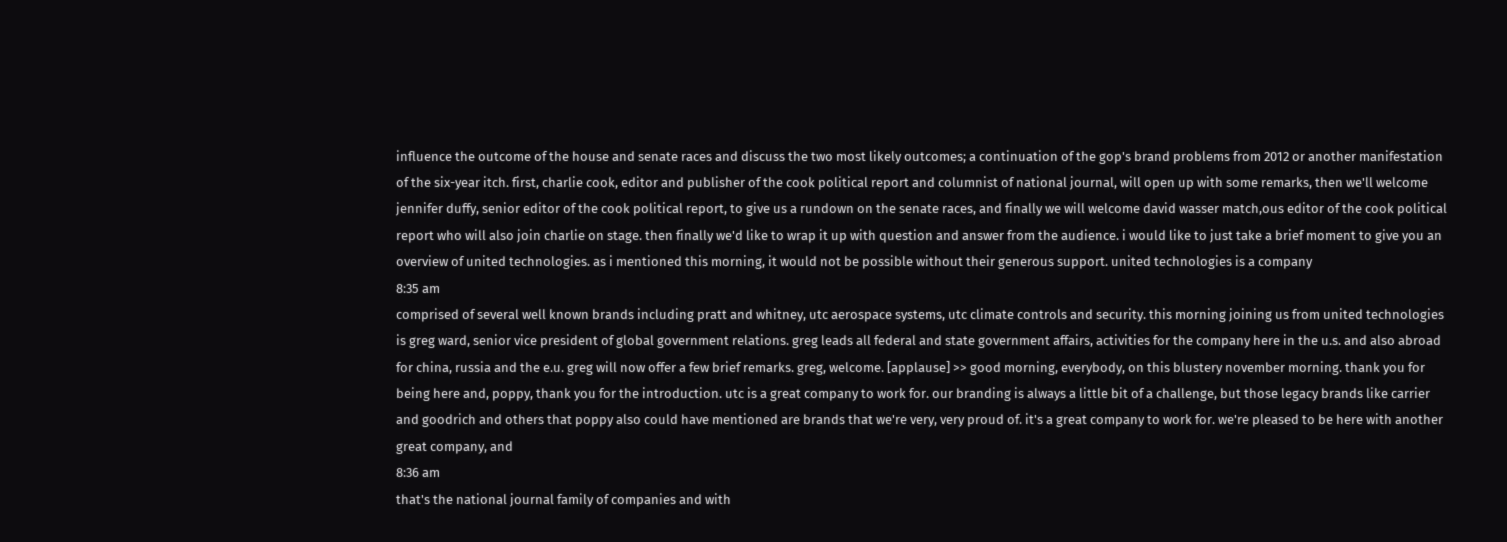influence the outcome of the house and senate races and discuss the two most likely outcomes; a continuation of the gop's brand problems from 2012 or another manifestation of the six-year itch. first, charlie cook, editor and publisher of the cook political report and columnist of national journal, will open up with some remarks, then we'll welcome jennifer duffy, senior editor of the cook political report, to give us a rundown on the senate races, and finally we will welcome david wasser match,ous editor of the cook political report who will also join charlie on stage. then finally we'd like to wrap it up with question and answer from the audience. i would like to just take a brief moment to give you an overview of united technologies. as i mentioned this morning, it would not be possible without their generous support. united technologies is a company
8:35 am
comprised of several well known brands including pratt and whitney, utc aerospace systems, utc climate controls and security. this morning joining us from united technologies is greg ward, senior vice president of global government relations. greg leads all federal and state government affairs, activities for the company here in the u.s. and also abroad for china, russia and the e.u. greg will now offer a few brief remarks. greg, welcome. [applause] >> good morning, everybody, on this blustery november morning. thank you for being here and, poppy, thank you for the introduction. utc is a great company to work for. our branding is always a little bit of a challenge, but those legacy brands like carrier and goodrich and others that poppy also could have mentioned are brands that we're very, very proud of. it's a great company to work for. we're pleased to be here with another great company, and
8:36 am
that's the national journal family of companies and with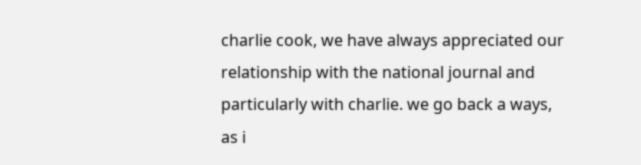charlie cook, we have always appreciated our relationship with the national journal and particularly with charlie. we go back a ways, as i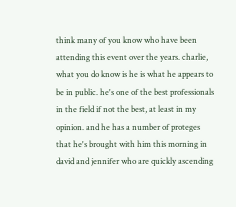think many of you know who have been attending this event over the years. charlie, what you do know is he is what he appears to be in public. he's one of the best professionals in the field if not the best, at least in my opinion. and he has a number of proteges that he's brought with him this morning in david and jennifer who are quickly ascending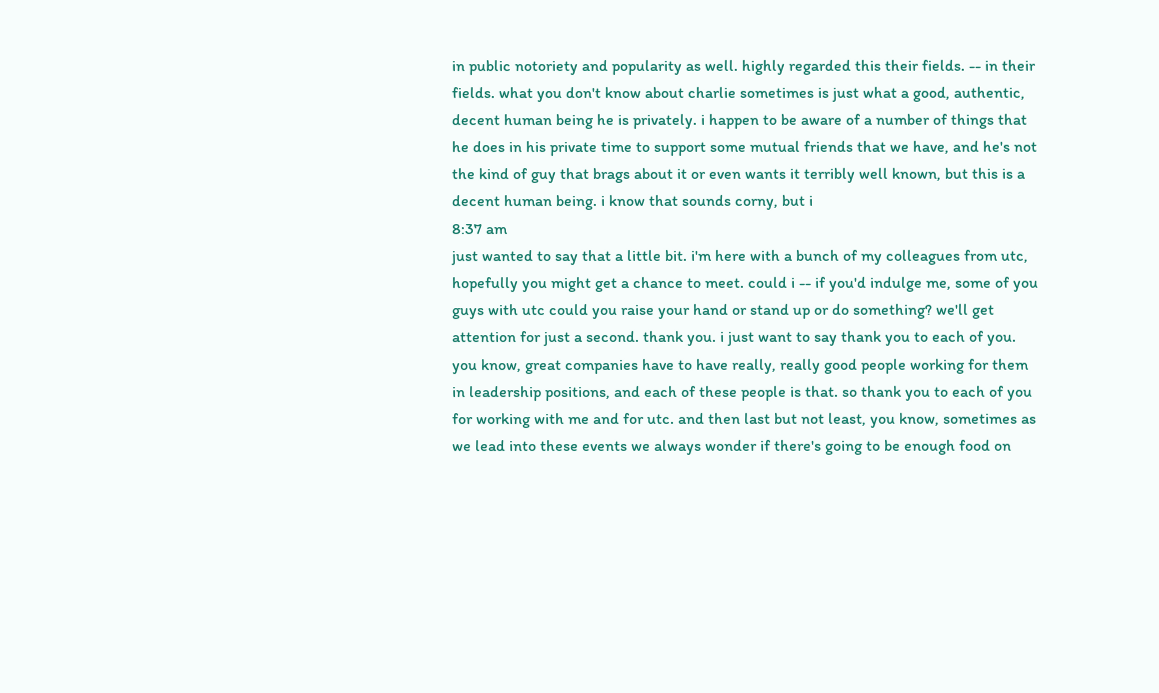in public notoriety and popularity as well. highly regarded this their fields. -- in their fields. what you don't know about charlie sometimes is just what a good, authentic, decent human being he is privately. i happen to be aware of a number of things that he does in his private time to support some mutual friends that we have, and he's not the kind of guy that brags about it or even wants it terribly well known, but this is a decent human being. i know that sounds corny, but i
8:37 am
just wanted to say that a little bit. i'm here with a bunch of my colleagues from utc, hopefully you might get a chance to meet. could i -- if you'd indulge me, some of you guys with utc could you raise your hand or stand up or do something? we'll get attention for just a second. thank you. i just want to say thank you to each of you. you know, great companies have to have really, really good people working for them in leadership positions, and each of these people is that. so thank you to each of you for working with me and for utc. and then last but not least, you know, sometimes as we lead into these events we always wonder if there's going to be enough food on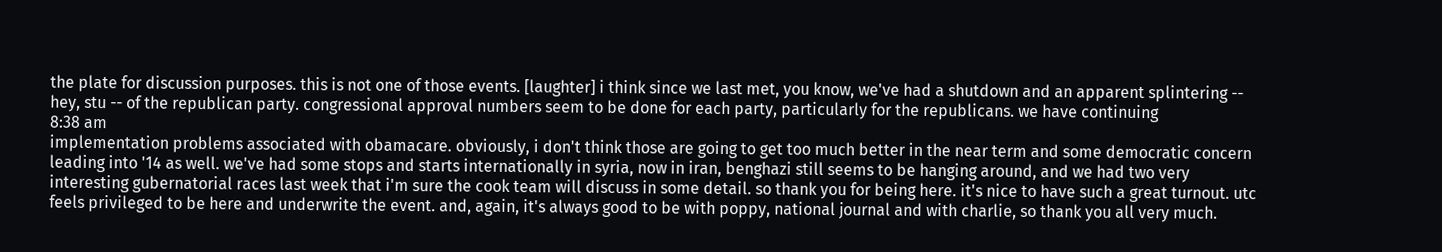the plate for discussion purposes. this is not one of those events. [laughter] i think since we last met, you know, we've had a shutdown and an apparent splintering -- hey, stu -- of the republican party. congressional approval numbers seem to be done for each party, particularly for the republicans. we have continuing
8:38 am
implementation problems associated with obamacare. obviously, i don't think those are going to get too much better in the near term and some democratic concern leading into '14 as well. we've had some stops and starts internationally in syria, now in iran, benghazi still seems to be hanging around, and we had two very interesting gubernatorial races last week that i'm sure the cook team will discuss in some detail. so thank you for being here. it's nice to have such a great turnout. utc feels privileged to be here and underwrite the event. and, again, it's always good to be with poppy, national journal and with charlie, so thank you all very much.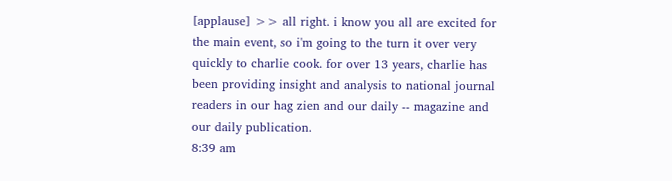[applause] >> all right. i know you all are excited for the main event, so i'm going to the turn it over very quickly to charlie cook. for over 13 years, charlie has been providing insight and analysis to national journal readers in our hag zien and our daily -- magazine and our daily publication.
8:39 am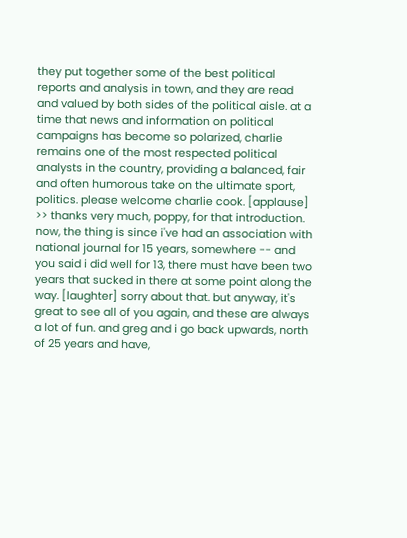they put together some of the best political reports and analysis in town, and they are read and valued by both sides of the political aisle. at a time that news and information on political campaigns has become so polarized, charlie remains one of the most respected political analysts in the country, providing a balanced, fair and often humorous take on the ultimate sport, politics. please welcome charlie cook. [applause] >> thanks very much, poppy, for that introduction. now, the thing is since i've had an association with national journal for 15 years, somewhere -- and you said i did well for 13, there must have been two years that sucked in there at some point along the way. [laughter] sorry about that. but anyway, it's great to see all of you again, and these are always a lot of fun. and greg and i go back upwards, north of 25 years and have,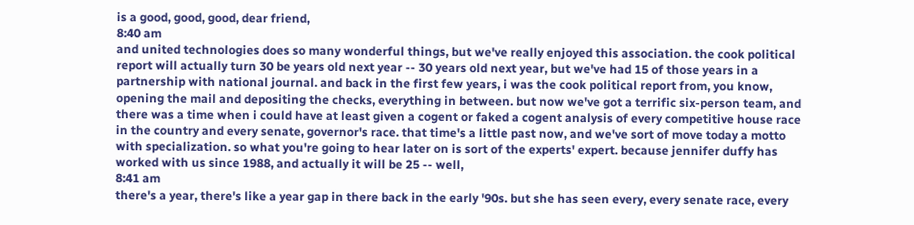is a good, good, good, dear friend,
8:40 am
and united technologies does so many wonderful things, but we've really enjoyed this association. the cook political report will actually turn 30 be years old next year -- 30 years old next year, but we've had 15 of those years in a partnership with national journal. and back in the first few years, i was the cook political report from, you know, opening the mail and depositing the checks, everything in between. but now we've got a terrific six-person team, and there was a time when i could have at least given a cogent or faked a cogent analysis of every competitive house race in the country and every senate, governor's race. that time's a little past now, and we've sort of move today a motto with specialization. so what you're going to hear later on is sort of the experts' expert. because jennifer duffy has worked with us since 1988, and actually it will be 25 -- well,
8:41 am
there's a year, there's like a year gap in there back in the early '90s. but she has seen every, every senate race, every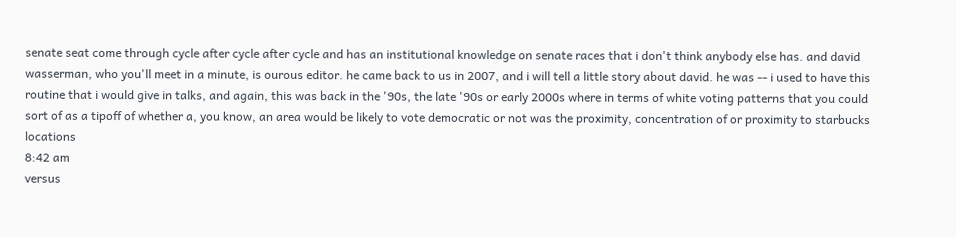senate seat come through cycle after cycle after cycle and has an institutional knowledge on senate races that i don't think anybody else has. and david wasserman, who you'll meet in a minute, is ourous editor. he came back to us in 2007, and i will tell a little story about david. he was -- i used to have this routine that i would give in talks, and again, this was back in the '90s, the late '90s or early 2000s where in terms of white voting patterns that you could sort of as a tipoff of whether a, you know, an area would be likely to vote democratic or not was the proximity, concentration of or proximity to starbucks locations
8:42 am
versus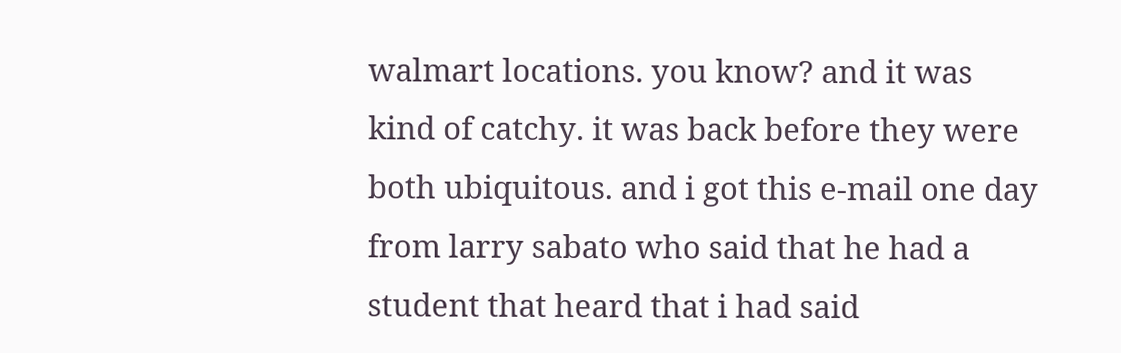walmart locations. you know? and it was kind of catchy. it was back before they were both ubiquitous. and i got this e-mail one day from larry sabato who said that he had a student that heard that i had said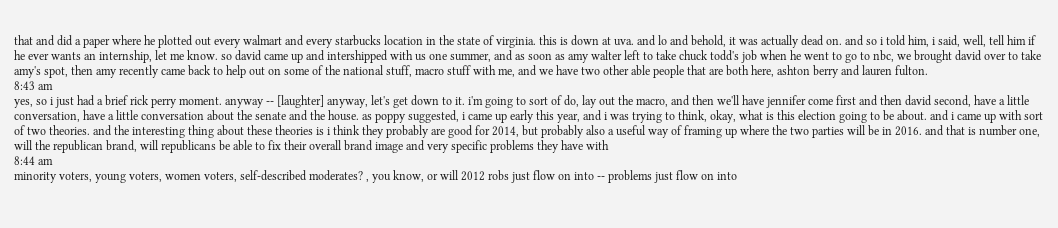that and did a paper where he plotted out every walmart and every starbucks location in the state of virginia. this is down at uva. and lo and behold, it was actually dead on. and so i told him, i said, well, tell him if he ever wants an internship, let me know. so david came up and intershipped with us one summer, and as soon as amy walter left to take chuck todd's job when he went to go to nbc, we brought david over to take amy's spot, then amy recently came back to help out on some of the national stuff, macro stuff with me, and we have two other able people that are both here, ashton berry and lauren fulton.
8:43 am
yes, so i just had a brief rick perry moment. anyway -- [laughter] anyway, let's get down to it. i'm going to sort of do, lay out the macro, and then we'll have jennifer come first and then david second, have a little conversation, have a little conversation about the senate and the house. as poppy suggested, i came up early this year, and i was trying to think, okay, what is this election going to be about. and i came up with sort of two theories. and the interesting thing about these theories is i think they probably are good for 2014, but probably also a useful way of framing up where the two parties will be in 2016. and that is number one, will the republican brand, will republicans be able to fix their overall brand image and very specific problems they have with
8:44 am
minority voters, young voters, women voters, self-described moderates? , you know, or will 2012 robs just flow on into -- problems just flow on into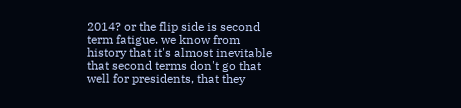2014? or the flip side is second term fatigue. we know from history that it's almost inevitable that second terms don't go that well for presidents, that they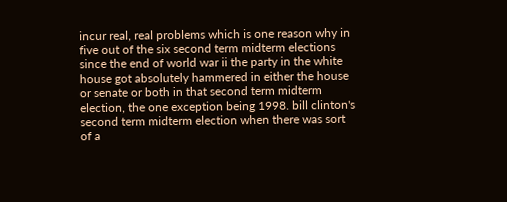incur real, real problems which is one reason why in five out of the six second term midterm elections since the end of world war ii the party in the white house got absolutely hammered in either the house or senate or both in that second term midterm election, the one exception being 1998. bill clinton's second term midterm election when there was sort of a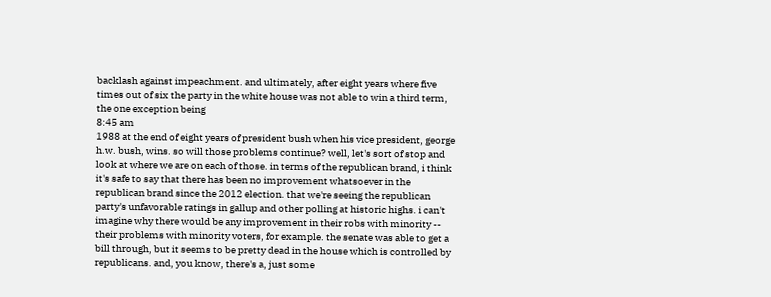backlash against impeachment. and ultimately, after eight years where five times out of six the party in the white house was not able to win a third term, the one exception being
8:45 am
1988 at the end of eight years of president bush when his vice president, george h.w. bush, wins. so will those problems continue? well, let's sort of stop and look at where we are on each of those. in terms of the republican brand, i think it's safe to say that there has been no improvement whatsoever in the republican brand since the 2012 election. that we're seeing the republican party's unfavorable ratings in gallup and other polling at historic highs. i can't imagine why there would be any improvement in their robs with minority -- their problems with minority voters, for example. the senate was able to get a bill through, but it seems to be pretty dead in the house which is controlled by republicans. and, you know, there's a, just some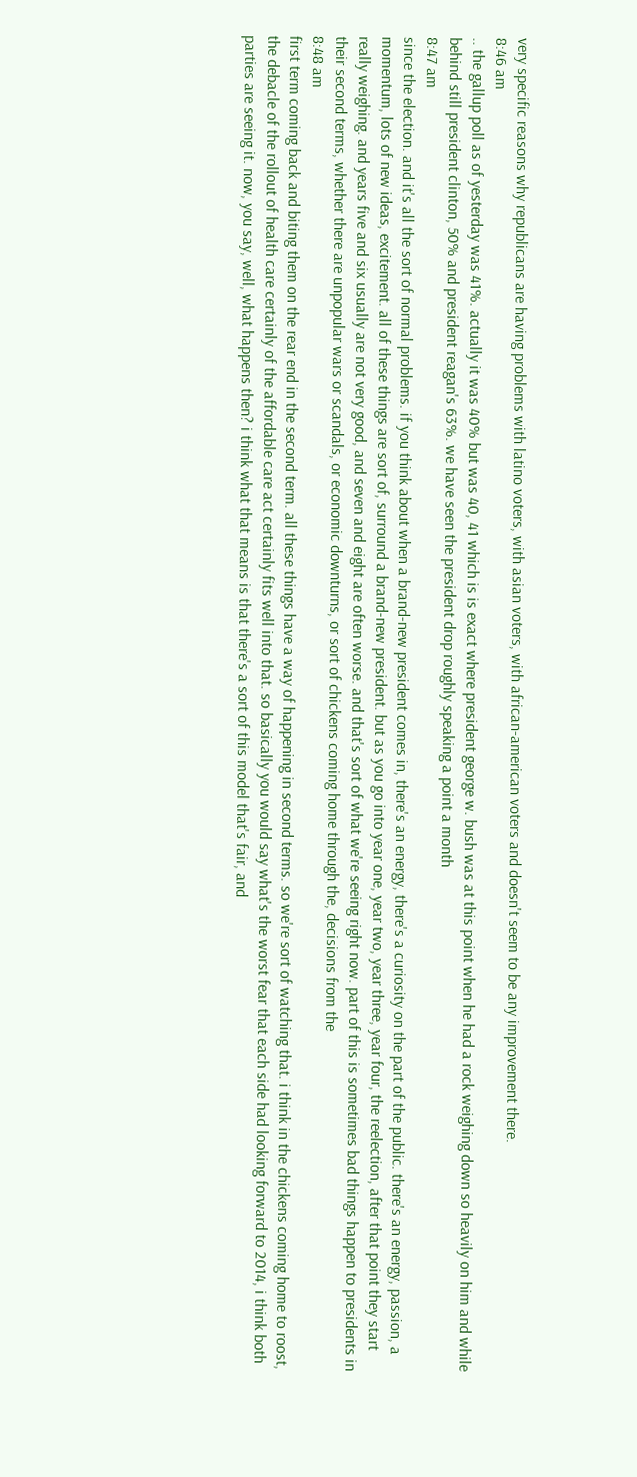very specific reasons why republicans are having problems with latino voters, with asian voters, with african-american voters and doesn't seem to be any improvement there.
8:46 am
.. the gallup poll as of yesterday was 41%. actually it was 40% but was 40, 41 which is is exact where president george w. bush was at this point when he had a rock weighing down so heavily on him and while behind still president clinton, 50% and president reagan's 63%. we have seen the president drop roughly speaking a point a month
8:47 am
since the election. and it's all the sort of normal problems. if you think about when a brand-new president comes in, there's an energy, there's a curiosity on the part of the public. there's an energy, passion, a momentum, lots of new ideas, excitement. all of these things are sort of, surround a brand-new president. but as you go into year one, year two, year three, year four, the reelection, after that point they start really weighing. and years five and six usually are not very good, and seven and eight are often worse. and that's sort of what we're seeing right now. part of this is sometimes bad things happen to presidents in their second terms, whether there are unpopular wars or scandals, or economic downturns, or sort of chickens coming home through the, decisions from the
8:48 am
first term coming back and biting them on the rear end in the second term. all these things have a way of happening in second terms. so we're sort of watching that. i think in the chickens coming home to roost, the debacle of the rollout of health care certainly of the affordable care act certainly fits well into that. so basically you would say what's the worst fear that each side had looking forward to 2014, i think both parties are seeing it. now, you say, well, what happens then? i think what that means is that there's a sort of this model that's fair, and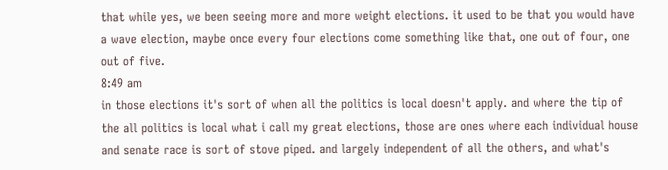that while yes, we been seeing more and more weight elections. it used to be that you would have a wave election, maybe once every four elections come something like that, one out of four, one out of five.
8:49 am
in those elections it's sort of when all the politics is local doesn't apply. and where the tip of the all politics is local what i call my great elections, those are ones where each individual house and senate race is sort of stove piped. and largely independent of all the others, and what's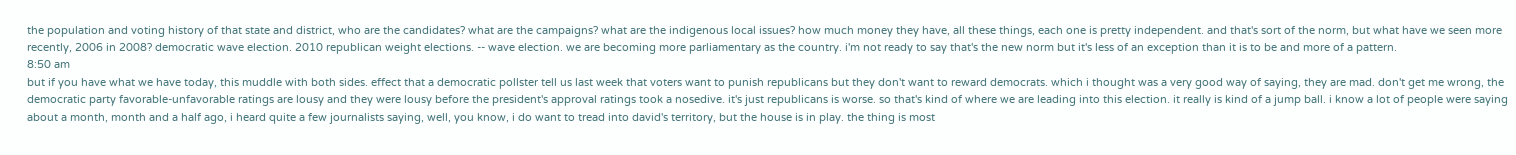the population and voting history of that state and district, who are the candidates? what are the campaigns? what are the indigenous local issues? how much money they have, all these things, each one is pretty independent. and that's sort of the norm, but what have we seen more recently, 2006 in 2008? democratic wave election. 2010 republican weight elections. -- wave election. we are becoming more parliamentary as the country. i'm not ready to say that's the new norm but it's less of an exception than it is to be and more of a pattern.
8:50 am
but if you have what we have today, this muddle with both sides. effect that a democratic pollster tell us last week that voters want to punish republicans but they don't want to reward democrats. which i thought was a very good way of saying, they are mad. don't get me wrong, the democratic party favorable-unfavorable ratings are lousy and they were lousy before the president's approval ratings took a nosedive. it's just republicans is worse. so that's kind of where we are leading into this election. it really is kind of a jump ball. i know a lot of people were saying about a month, month and a half ago, i heard quite a few journalists saying, well, you know, i do want to tread into david's territory, but the house is in play. the thing is most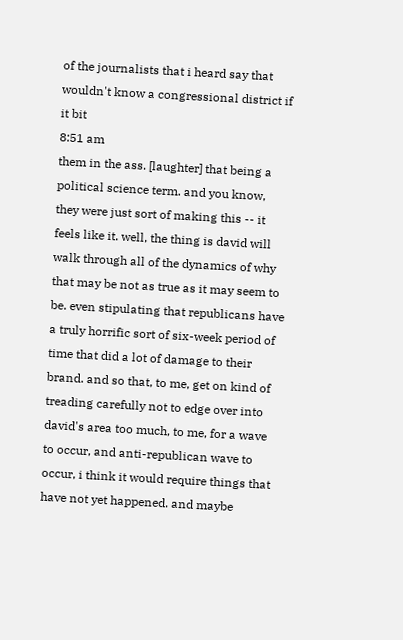of the journalists that i heard say that wouldn't know a congressional district if it bit
8:51 am
them in the ass. [laughter] that being a political science term. and you know, they were just sort of making this -- it feels like it. well, the thing is david will walk through all of the dynamics of why that may be not as true as it may seem to be. even stipulating that republicans have a truly horrific sort of six-week period of time that did a lot of damage to their brand. and so that, to me, get on kind of treading carefully not to edge over into david's area too much, to me, for a wave to occur, and anti-republican wave to occur, i think it would require things that have not yet happened. and maybe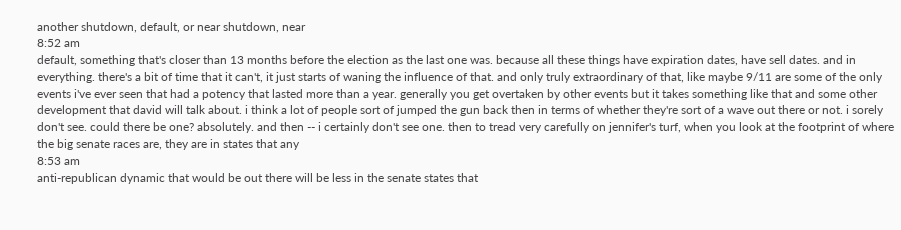another shutdown, default, or near shutdown, near
8:52 am
default, something that's closer than 13 months before the election as the last one was. because all these things have expiration dates, have sell dates. and in everything. there's a bit of time that it can't, it just starts of waning the influence of that. and only truly extraordinary of that, like maybe 9/11 are some of the only events i've ever seen that had a potency that lasted more than a year. generally you get overtaken by other events but it takes something like that and some other development that david will talk about. i think a lot of people sort of jumped the gun back then in terms of whether they're sort of a wave out there or not. i sorely don't see. could there be one? absolutely. and then -- i certainly don't see one. then to tread very carefully on jennifer's turf, when you look at the footprint of where the big senate races are, they are in states that any
8:53 am
anti-republican dynamic that would be out there will be less in the senate states that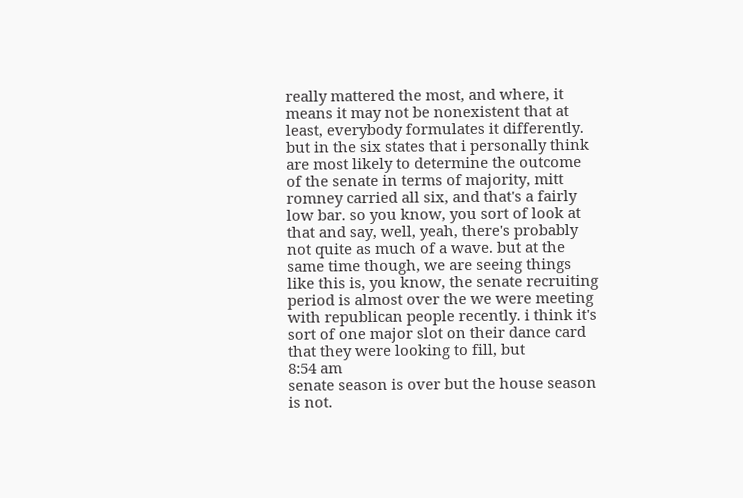really mattered the most, and where, it means it may not be nonexistent that at least, everybody formulates it differently. but in the six states that i personally think are most likely to determine the outcome of the senate in terms of majority, mitt romney carried all six, and that's a fairly low bar. so you know, you sort of look at that and say, well, yeah, there's probably not quite as much of a wave. but at the same time though, we are seeing things like this is, you know, the senate recruiting period is almost over the we were meeting with republican people recently. i think it's sort of one major slot on their dance card that they were looking to fill, but
8:54 am
senate season is over but the house season is not.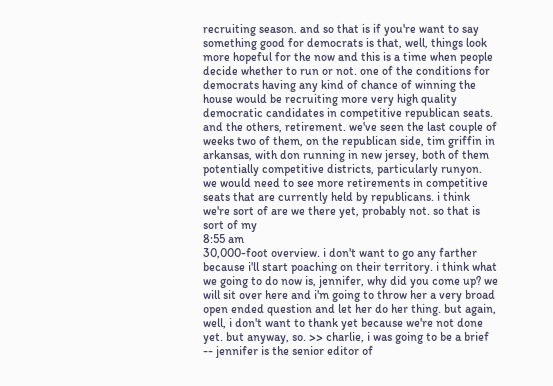recruiting season. and so that is if you're want to say something good for democrats is that, well, things look more hopeful for the now and this is a time when people decide whether to run or not. one of the conditions for democrats having any kind of chance of winning the house would be recruiting more very high quality democratic candidates in competitive republican seats. and the others, retirement. we've seen the last couple of weeks two of them, on the republican side, tim griffin in arkansas, with don running in new jersey, both of them potentially competitive districts, particularly runyon. we would need to see more retirements in competitive seats that are currently held by republicans. i think we're sort of are we there yet, probably not. so that is sort of my
8:55 am
30,000-foot overview. i don't want to go any farther because i'll start poaching on their territory. i think what we going to do now is, jennifer, why did you come up? we will sit over here and i'm going to throw her a very broad open ended question and let her do her thing. but again, well, i don't want to thank yet because we're not done yet. but anyway, so. >> charlie, i was going to be a brief -- jennifer is the senior editor of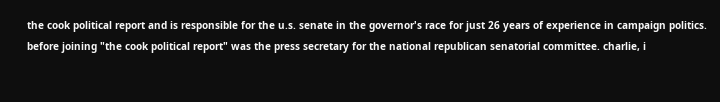the cook political report and is responsible for the u.s. senate in the governor's race for just 26 years of experience in campaign politics. before joining "the cook political report" was the press secretary for the national republican senatorial committee. charlie, i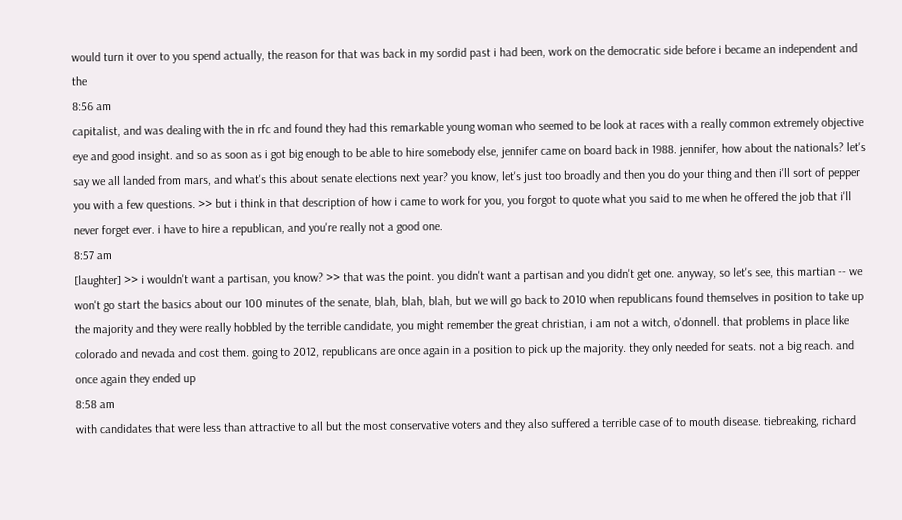would turn it over to you spend actually, the reason for that was back in my sordid past i had been, work on the democratic side before i became an independent and the
8:56 am
capitalist, and was dealing with the in rfc and found they had this remarkable young woman who seemed to be look at races with a really common extremely objective eye and good insight. and so as soon as i got big enough to be able to hire somebody else, jennifer came on board back in 1988. jennifer, how about the nationals? let's say we all landed from mars, and what's this about senate elections next year? you know, let's just too broadly and then you do your thing and then i'll sort of pepper you with a few questions. >> but i think in that description of how i came to work for you, you forgot to quote what you said to me when he offered the job that i'll never forget ever. i have to hire a republican, and you're really not a good one.
8:57 am
[laughter] >> i wouldn't want a partisan, you know? >> that was the point. you didn't want a partisan and you didn't get one. anyway, so let's see, this martian -- we won't go start the basics about our 100 minutes of the senate, blah, blah, blah, but we will go back to 2010 when republicans found themselves in position to take up the majority and they were really hobbled by the terrible candidate, you might remember the great christian, i am not a witch, o'donnell. that problems in place like colorado and nevada and cost them. going to 2012, republicans are once again in a position to pick up the majority. they only needed for seats. not a big reach. and once again they ended up
8:58 am
with candidates that were less than attractive to all but the most conservative voters and they also suffered a terrible case of to mouth disease. tiebreaking, richard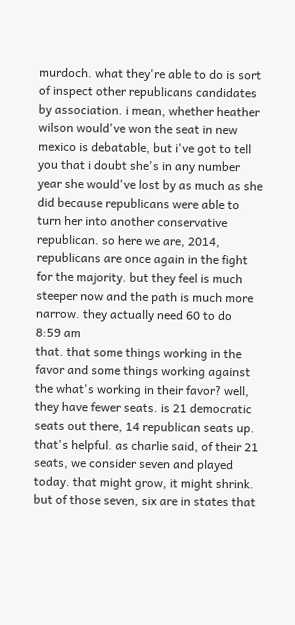murdoch. what they're able to do is sort of inspect other republicans candidates by association. i mean, whether heather wilson would've won the seat in new mexico is debatable, but i've got to tell you that i doubt she's in any number year she would've lost by as much as she did because republicans were able to turn her into another conservative republican. so here we are, 2014, republicans are once again in the fight for the majority. but they feel is much steeper now and the path is much more narrow. they actually need 60 to do
8:59 am
that. that some things working in the favor and some things working against the what's working in their favor? well, they have fewer seats. is 21 democratic seats out there, 14 republican seats up. that's helpful. as charlie said, of their 21 seats, we consider seven and played today. that might grow, it might shrink. but of those seven, six are in states that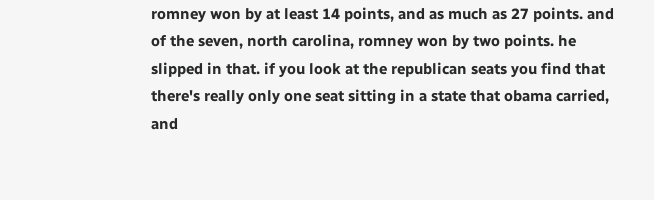romney won by at least 14 points, and as much as 27 points. and of the seven, north carolina, romney won by two points. he slipped in that. if you look at the republican seats you find that there's really only one seat sitting in a state that obama carried, and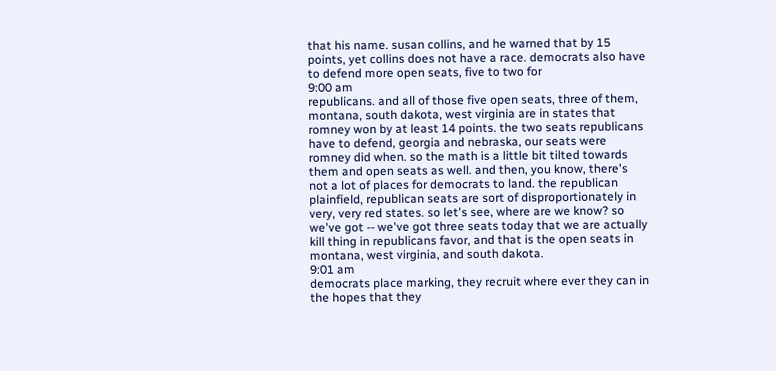that his name. susan collins, and he warned that by 15 points, yet collins does not have a race. democrats also have to defend more open seats, five to two for
9:00 am
republicans. and all of those five open seats, three of them, montana, south dakota, west virginia are in states that romney won by at least 14 points. the two seats republicans have to defend, georgia and nebraska, our seats were romney did when. so the math is a little bit tilted towards them and open seats as well. and then, you know, there's not a lot of places for democrats to land. the republican plainfield, republican seats are sort of disproportionately in very, very red states. so let's see, where are we know? so we've got -- we've got three seats today that we are actually kill thing in republicans favor, and that is the open seats in montana, west virginia, and south dakota.
9:01 am
democrats place marking, they recruit where ever they can in the hopes that they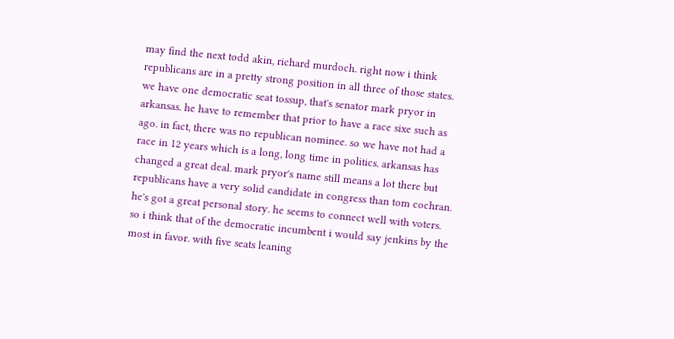may find the next todd akin, richard murdoch. right now i think republicans are in a pretty strong position in all three of those states. we have one democratic seat tossup, that's senator mark pryor in arkansas. he have to remember that prior to have a race sixe such as ago. in fact, there was no republican nominee. so we have not had a race in 12 years which is a long, long time in politics. arkansas has changed a great deal. mark pryor's name still means a lot there but republicans have a very solid candidate in congress than tom cochran. he's got a great personal story. he seems to connect well with voters. so i think that of the democratic incumbent i would say jenkins by the most in favor. with five seats leaning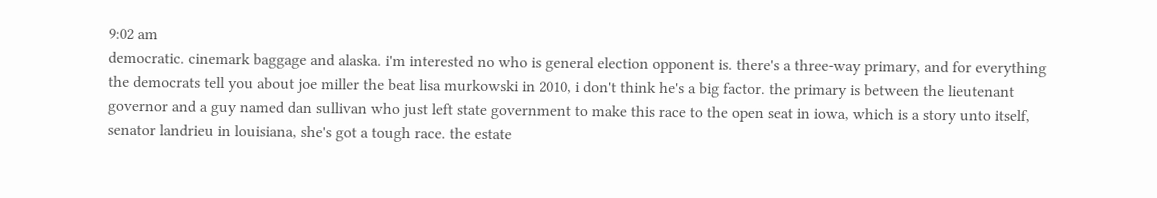9:02 am
democratic. cinemark baggage and alaska. i'm interested no who is general election opponent is. there's a three-way primary, and for everything the democrats tell you about joe miller the beat lisa murkowski in 2010, i don't think he's a big factor. the primary is between the lieutenant governor and a guy named dan sullivan who just left state government to make this race to the open seat in iowa, which is a story unto itself, senator landrieu in louisiana, she's got a tough race. the estate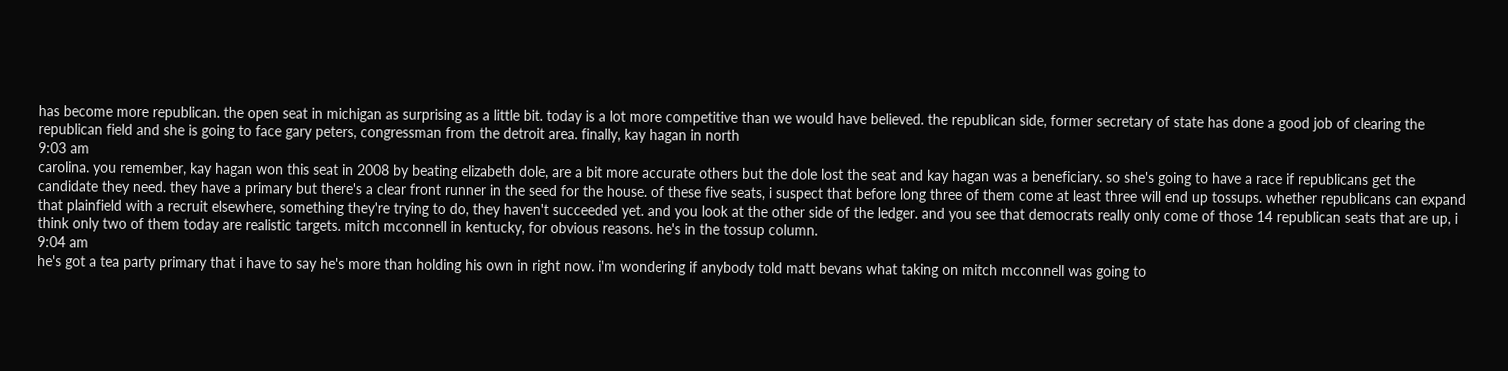has become more republican. the open seat in michigan as surprising as a little bit. today is a lot more competitive than we would have believed. the republican side, former secretary of state has done a good job of clearing the republican field and she is going to face gary peters, congressman from the detroit area. finally, kay hagan in north
9:03 am
carolina. you remember, kay hagan won this seat in 2008 by beating elizabeth dole, are a bit more accurate others but the dole lost the seat and kay hagan was a beneficiary. so she's going to have a race if republicans get the candidate they need. they have a primary but there's a clear front runner in the seed for the house. of these five seats, i suspect that before long three of them come at least three will end up tossups. whether republicans can expand that plainfield with a recruit elsewhere, something they're trying to do, they haven't succeeded yet. and you look at the other side of the ledger. and you see that democrats really only come of those 14 republican seats that are up, i think only two of them today are realistic targets. mitch mcconnell in kentucky, for obvious reasons. he's in the tossup column.
9:04 am
he's got a tea party primary that i have to say he's more than holding his own in right now. i'm wondering if anybody told matt bevans what taking on mitch mcconnell was going to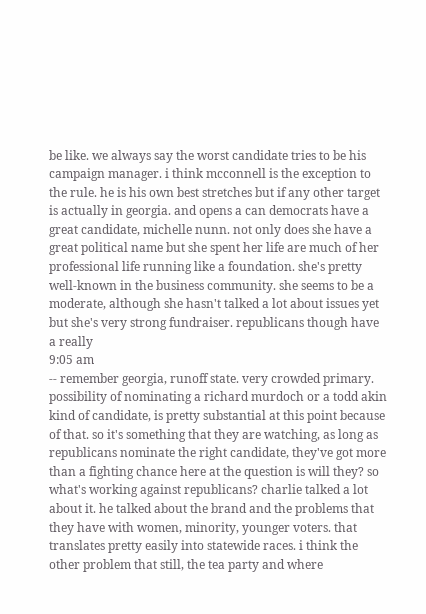be like. we always say the worst candidate tries to be his campaign manager. i think mcconnell is the exception to the rule. he is his own best stretches but if any other target is actually in georgia. and opens a can democrats have a great candidate, michelle nunn. not only does she have a great political name but she spent her life are much of her professional life running like a foundation. she's pretty well-known in the business community. she seems to be a moderate, although she hasn't talked a lot about issues yet but she's very strong fundraiser. republicans though have a really
9:05 am
-- remember georgia, runoff state. very crowded primary. possibility of nominating a richard murdoch or a todd akin kind of candidate, is pretty substantial at this point because of that. so it's something that they are watching, as long as republicans nominate the right candidate, they've got more than a fighting chance here at the question is will they? so what's working against republicans? charlie talked a lot about it. he talked about the brand and the problems that they have with women, minority, younger voters. that translates pretty easily into statewide races. i think the other problem that still, the tea party and where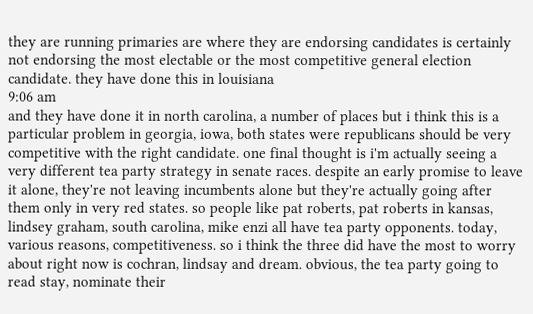they are running primaries are where they are endorsing candidates is certainly not endorsing the most electable or the most competitive general election candidate. they have done this in louisiana
9:06 am
and they have done it in north carolina, a number of places but i think this is a particular problem in georgia, iowa, both states were republicans should be very competitive with the right candidate. one final thought is i'm actually seeing a very different tea party strategy in senate races. despite an early promise to leave it alone, they're not leaving incumbents alone but they're actually going after them only in very red states. so people like pat roberts, pat roberts in kansas, lindsey graham, south carolina, mike enzi all have tea party opponents. today, various reasons, competitiveness. so i think the three did have the most to worry about right now is cochran, lindsay and dream. obvious, the tea party going to read stay, nominate their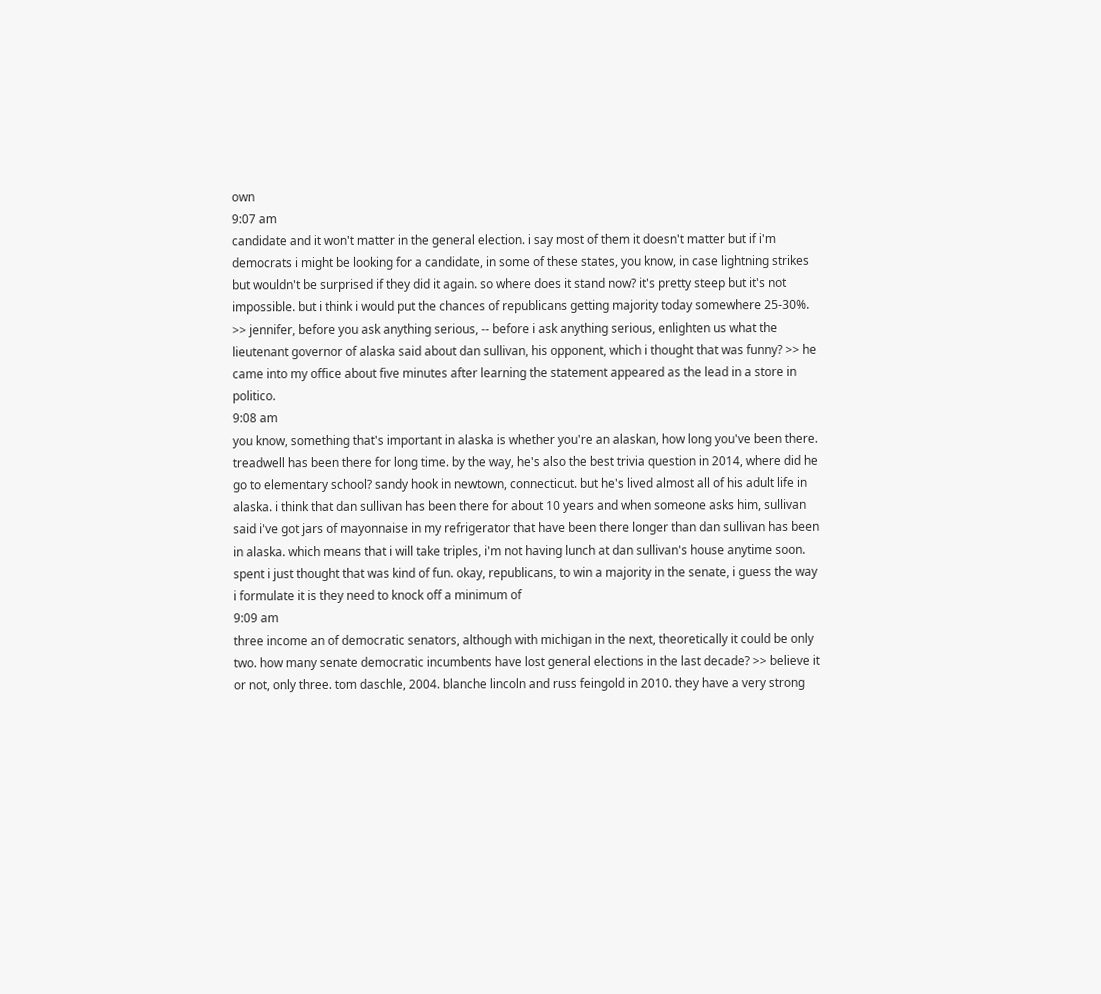own
9:07 am
candidate and it won't matter in the general election. i say most of them it doesn't matter but if i'm democrats i might be looking for a candidate, in some of these states, you know, in case lightning strikes but wouldn't be surprised if they did it again. so where does it stand now? it's pretty steep but it's not impossible. but i think i would put the chances of republicans getting majority today somewhere 25-30%. >> jennifer, before you ask anything serious, -- before i ask anything serious, enlighten us what the lieutenant governor of alaska said about dan sullivan, his opponent, which i thought that was funny? >> he came into my office about five minutes after learning the statement appeared as the lead in a store in politico.
9:08 am
you know, something that's important in alaska is whether you're an alaskan, how long you've been there. treadwell has been there for long time. by the way, he's also the best trivia question in 2014, where did he go to elementary school? sandy hook in newtown, connecticut. but he's lived almost all of his adult life in alaska. i think that dan sullivan has been there for about 10 years and when someone asks him, sullivan said i've got jars of mayonnaise in my refrigerator that have been there longer than dan sullivan has been in alaska. which means that i will take triples, i'm not having lunch at dan sullivan's house anytime soon. spent i just thought that was kind of fun. okay, republicans, to win a majority in the senate, i guess the way i formulate it is they need to knock off a minimum of
9:09 am
three income an of democratic senators, although with michigan in the next, theoretically it could be only two. how many senate democratic incumbents have lost general elections in the last decade? >> believe it or not, only three. tom daschle, 2004. blanche lincoln and russ feingold in 2010. they have a very strong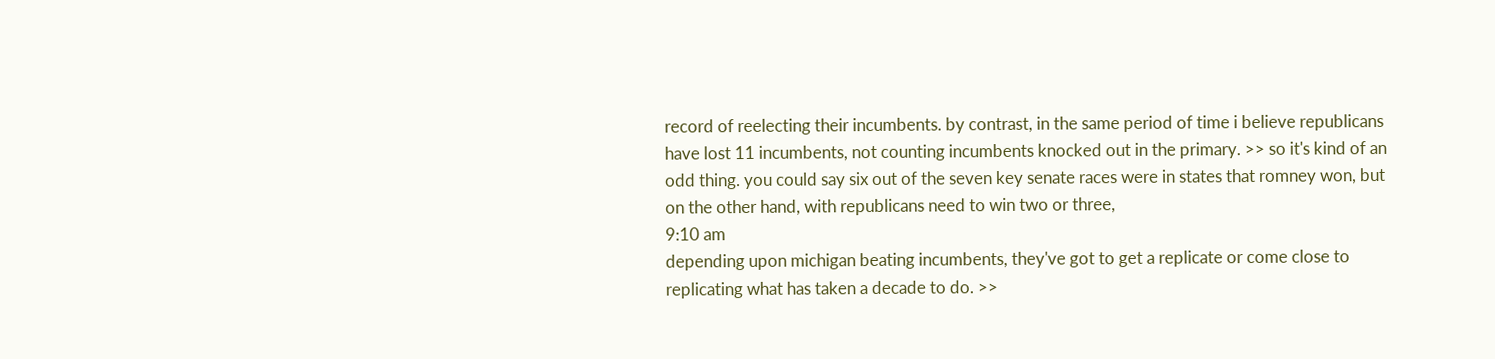record of reelecting their incumbents. by contrast, in the same period of time i believe republicans have lost 11 incumbents, not counting incumbents knocked out in the primary. >> so it's kind of an odd thing. you could say six out of the seven key senate races were in states that romney won, but on the other hand, with republicans need to win two or three,
9:10 am
depending upon michigan beating incumbents, they've got to get a replicate or come close to replicating what has taken a decade to do. >>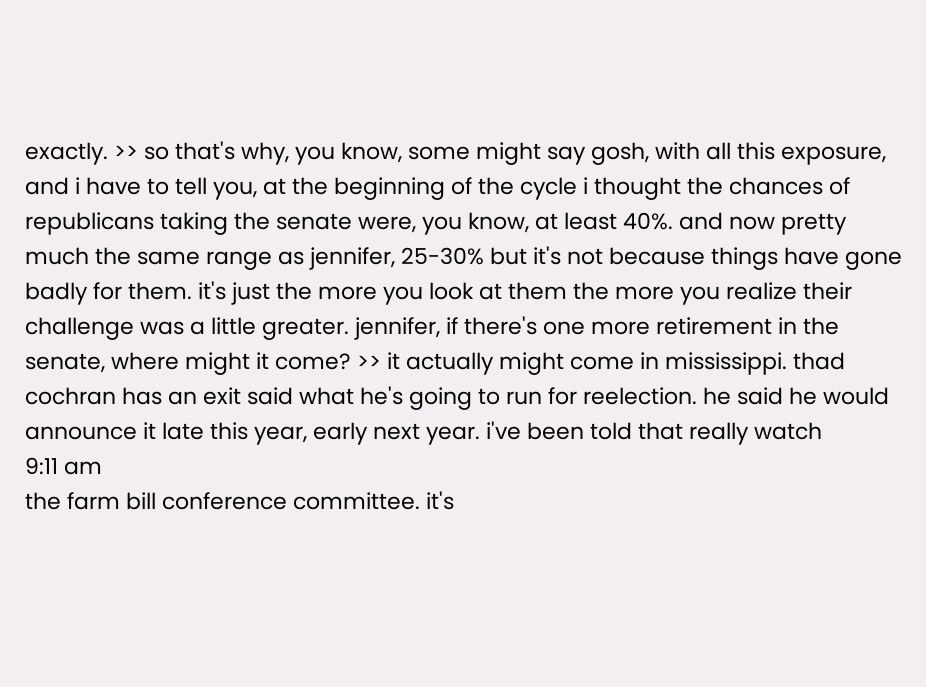exactly. >> so that's why, you know, some might say gosh, with all this exposure, and i have to tell you, at the beginning of the cycle i thought the chances of republicans taking the senate were, you know, at least 40%. and now pretty much the same range as jennifer, 25-30% but it's not because things have gone badly for them. it's just the more you look at them the more you realize their challenge was a little greater. jennifer, if there's one more retirement in the senate, where might it come? >> it actually might come in mississippi. thad cochran has an exit said what he's going to run for reelection. he said he would announce it late this year, early next year. i've been told that really watch
9:11 am
the farm bill conference committee. it's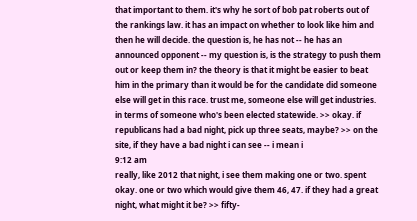that important to them. it's why he sort of bob pat roberts out of the rankings law. it has an impact on whether to look like him and then he will decide. the question is, he has not -- he has an announced opponent -- my question is, is the strategy to push them out or keep them in? the theory is that it might be easier to beat him in the primary than it would be for the candidate did someone else will get in this race. trust me, someone else will get industries. in terms of someone who's been elected statewide. >> okay. if republicans had a bad night, pick up three seats, maybe? >> on the site, if they have a bad night i can see -- i mean i
9:12 am
really, like 2012 that night, i see them making one or two. spent okay. one or two which would give them 46, 47. if they had a great night, what might it be? >> fifty-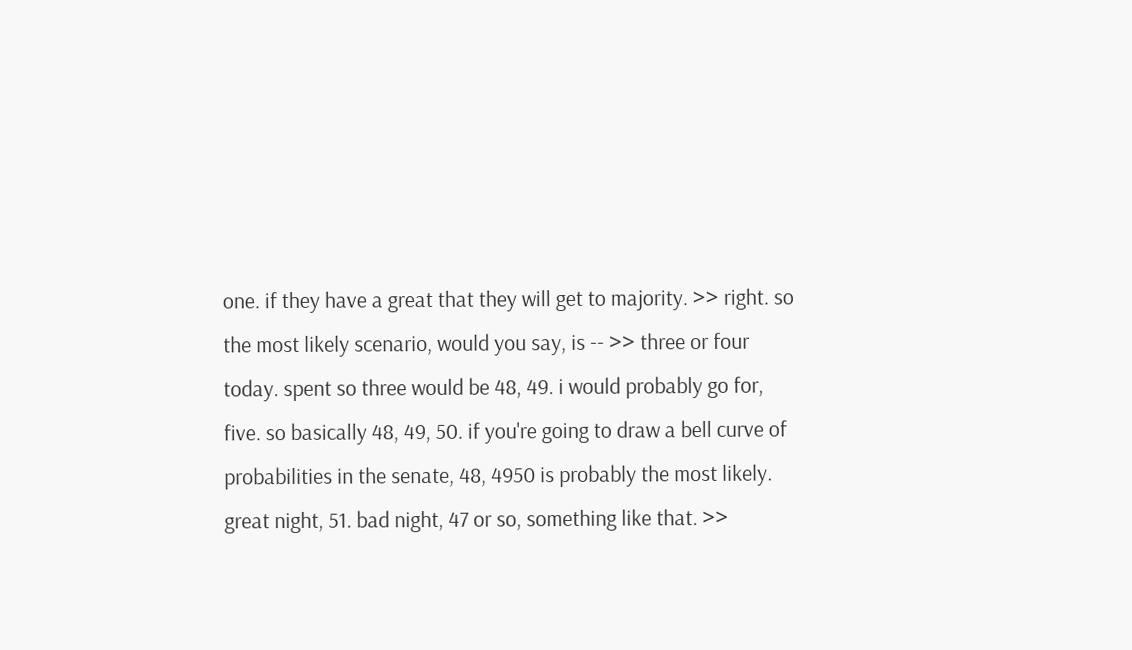one. if they have a great that they will get to majority. >> right. so the most likely scenario, would you say, is -- >> three or four today. spent so three would be 48, 49. i would probably go for, five. so basically 48, 49, 50. if you're going to draw a bell curve of probabilities in the senate, 48, 4950 is probably the most likely. great night, 51. bad night, 47 or so, something like that. >>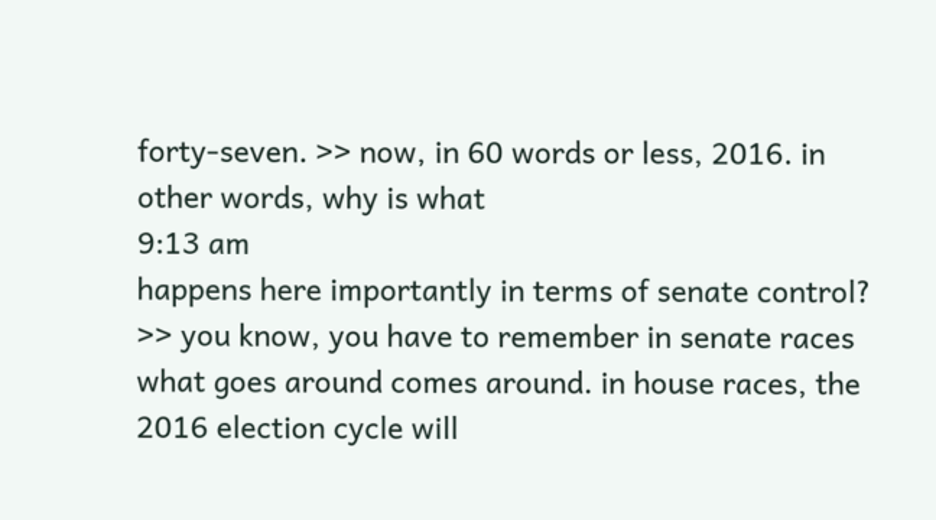forty-seven. >> now, in 60 words or less, 2016. in other words, why is what
9:13 am
happens here importantly in terms of senate control? >> you know, you have to remember in senate races what goes around comes around. in house races, the 2016 election cycle will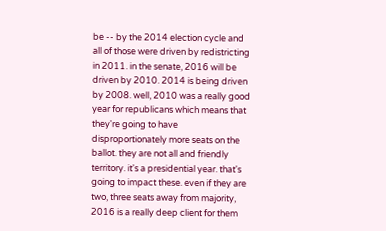be -- by the 2014 election cycle and all of those were driven by redistricting in 2011. in the senate, 2016 will be driven by 2010. 2014 is being driven by 2008. well, 2010 was a really good year for republicans which means that they're going to have disproportionately more seats on the ballot. they are not all and friendly territory. it's a presidential year. that's going to impact these. even if they are two, three seats away from majority, 2016 is a really deep client for them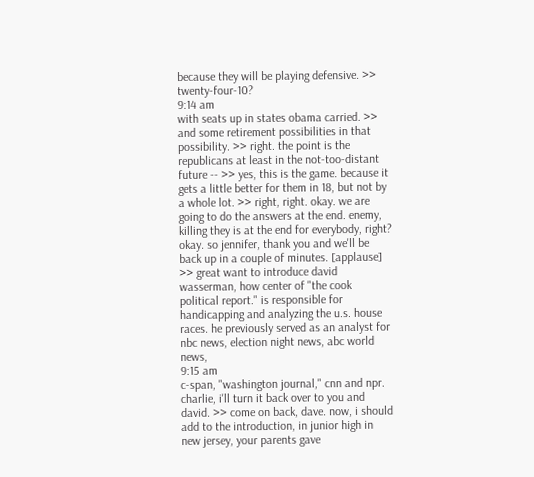because they will be playing defensive. >> twenty-four-10?
9:14 am
with seats up in states obama carried. >> and some retirement possibilities in that possibility. >> right. the point is the republicans at least in the not-too-distant future -- >> yes, this is the game. because it gets a little better for them in 18, but not by a whole lot. >> right, right. okay. we are going to do the answers at the end. enemy, killing they is at the end for everybody, right? okay. so jennifer, thank you and we'll be back up in a couple of minutes. [applause] >> great want to introduce david wasserman, how center of "the cook political report." is responsible for handicapping and analyzing the u.s. house races. he previously served as an analyst for nbc news, election night news, abc world news,
9:15 am
c-span, "washington journal," cnn and npr. charlie, i'll turn it back over to you and david. >> come on back, dave. now, i should add to the introduction, in junior high in new jersey, your parents gave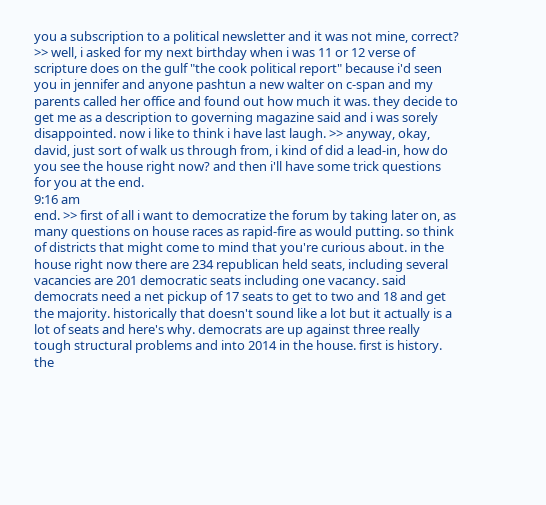you a subscription to a political newsletter and it was not mine, correct? >> well, i asked for my next birthday when i was 11 or 12 verse of scripture does on the gulf "the cook political report" because i'd seen you in jennifer and anyone pashtun a new walter on c-span and my parents called her office and found out how much it was. they decide to get me as a description to governing magazine said and i was sorely disappointed. now i like to think i have last laugh. >> anyway, okay, david, just sort of walk us through from, i kind of did a lead-in, how do you see the house right now? and then i'll have some trick questions for you at the end.
9:16 am
end. >> first of all i want to democratize the forum by taking later on, as many questions on house races as rapid-fire as would putting. so think of districts that might come to mind that you're curious about. in the house right now there are 234 republican held seats, including several vacancies are 201 democratic seats including one vacancy. said democrats need a net pickup of 17 seats to get to two and 18 and get the majority. historically that doesn't sound like a lot but it actually is a lot of seats and here's why. democrats are up against three really tough structural problems and into 2014 in the house. first is history. the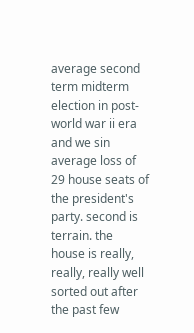average second term midterm election in post-world war ii era and we sin average loss of 29 house seats of the president's party. second is terrain. the house is really, really, really well sorted out after the past few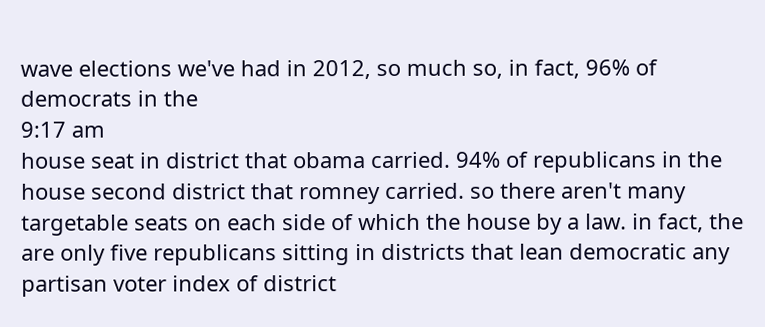wave elections we've had in 2012, so much so, in fact, 96% of democrats in the
9:17 am
house seat in district that obama carried. 94% of republicans in the house second district that romney carried. so there aren't many targetable seats on each side of which the house by a law. in fact, the are only five republicans sitting in districts that lean democratic any partisan voter index of district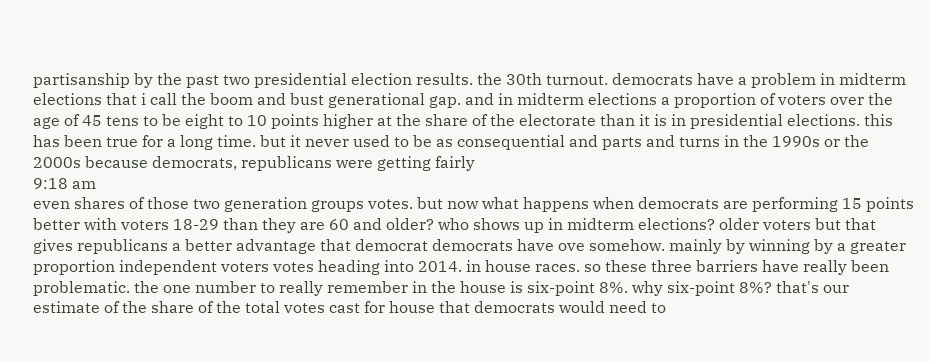partisanship by the past two presidential election results. the 30th turnout. democrats have a problem in midterm elections that i call the boom and bust generational gap. and in midterm elections a proportion of voters over the age of 45 tens to be eight to 10 points higher at the share of the electorate than it is in presidential elections. this has been true for a long time. but it never used to be as consequential and parts and turns in the 1990s or the 2000s because democrats, republicans were getting fairly
9:18 am
even shares of those two generation groups votes. but now what happens when democrats are performing 15 points better with voters 18-29 than they are 60 and older? who shows up in midterm elections? older voters but that gives republicans a better advantage that democrat democrats have ove somehow. mainly by winning by a greater proportion independent voters votes heading into 2014. in house races. so these three barriers have really been problematic. the one number to really remember in the house is six-point 8%. why six-point 8%? that's our estimate of the share of the total votes cast for house that democrats would need to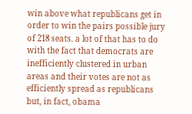win above what republicans get in order to win the pairs possible jury of 218 seats. a lot of that has to do with the fact that democrats are inefficiently clustered in urban areas and their votes are not as efficiently spread as republicans but, in fact, obama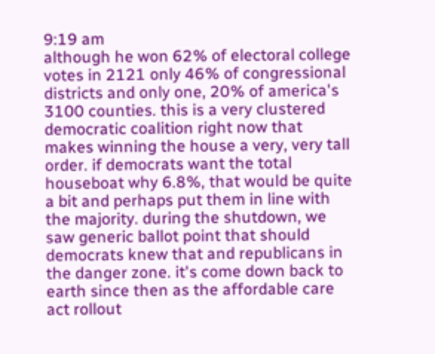9:19 am
although he won 62% of electoral college votes in 2121 only 46% of congressional districts and only one, 20% of america's 3100 counties. this is a very clustered democratic coalition right now that makes winning the house a very, very tall order. if democrats want the total houseboat why 6.8%, that would be quite a bit and perhaps put them in line with the majority. during the shutdown, we saw generic ballot point that should democrats knew that and republicans in the danger zone. it's come down back to earth since then as the affordable care act rollout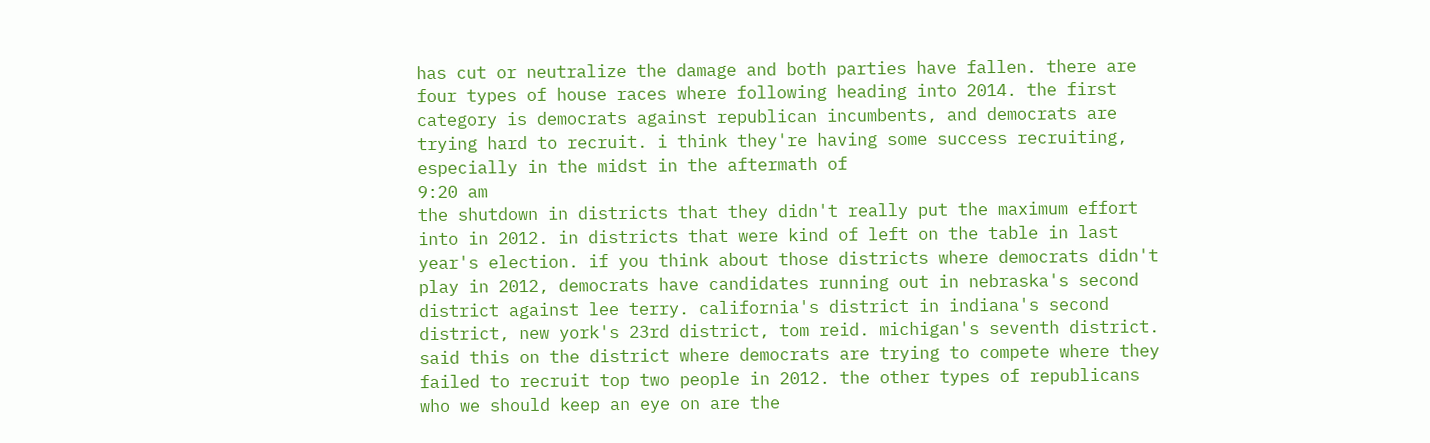has cut or neutralize the damage and both parties have fallen. there are four types of house races where following heading into 2014. the first category is democrats against republican incumbents, and democrats are trying hard to recruit. i think they're having some success recruiting, especially in the midst in the aftermath of
9:20 am
the shutdown in districts that they didn't really put the maximum effort into in 2012. in districts that were kind of left on the table in last year's election. if you think about those districts where democrats didn't play in 2012, democrats have candidates running out in nebraska's second district against lee terry. california's district in indiana's second district, new york's 23rd district, tom reid. michigan's seventh district. said this on the district where democrats are trying to compete where they failed to recruit top two people in 2012. the other types of republicans who we should keep an eye on are the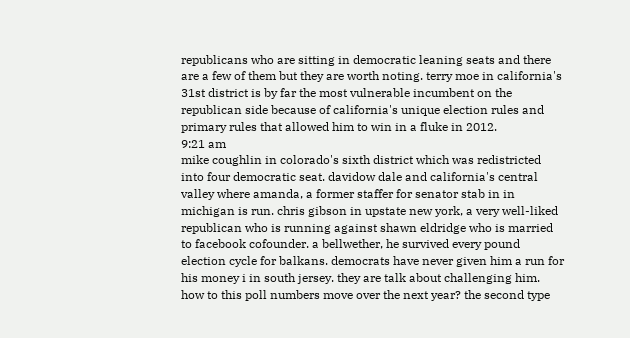republicans who are sitting in democratic leaning seats and there are a few of them but they are worth noting. terry moe in california's 31st district is by far the most vulnerable incumbent on the republican side because of california's unique election rules and primary rules that allowed him to win in a fluke in 2012.
9:21 am
mike coughlin in colorado's sixth district which was redistricted into four democratic seat. davidow dale and california's central valley where amanda, a former staffer for senator stab in in michigan is run. chris gibson in upstate new york, a very well-liked republican who is running against shawn eldridge who is married to facebook cofounder. a bellwether, he survived every pound election cycle for balkans. democrats have never given him a run for his money i in south jersey. they are talk about challenging him. how to this poll numbers move over the next year? the second type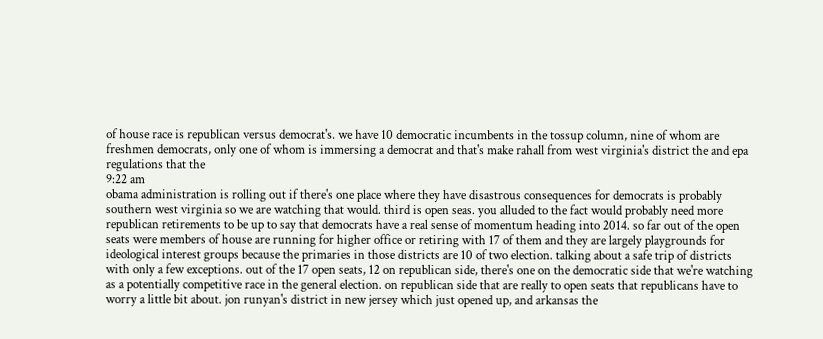of house race is republican versus democrat's. we have 10 democratic incumbents in the tossup column, nine of whom are freshmen democrats, only one of whom is immersing a democrat and that's make rahall from west virginia's district the and epa regulations that the
9:22 am
obama administration is rolling out if there's one place where they have disastrous consequences for democrats is probably southern west virginia so we are watching that would. third is open seas. you alluded to the fact would probably need more republican retirements to be up to say that democrats have a real sense of momentum heading into 2014. so far out of the open seats were members of house are running for higher office or retiring with 17 of them and they are largely playgrounds for ideological interest groups because the primaries in those districts are 10 of two election. talking about a safe trip of districts with only a few exceptions. out of the 17 open seats, 12 on republican side, there's one on the democratic side that we're watching as a potentially competitive race in the general election. on republican side that are really to open seats that republicans have to worry a little bit about. jon runyan's district in new jersey which just opened up, and arkansas the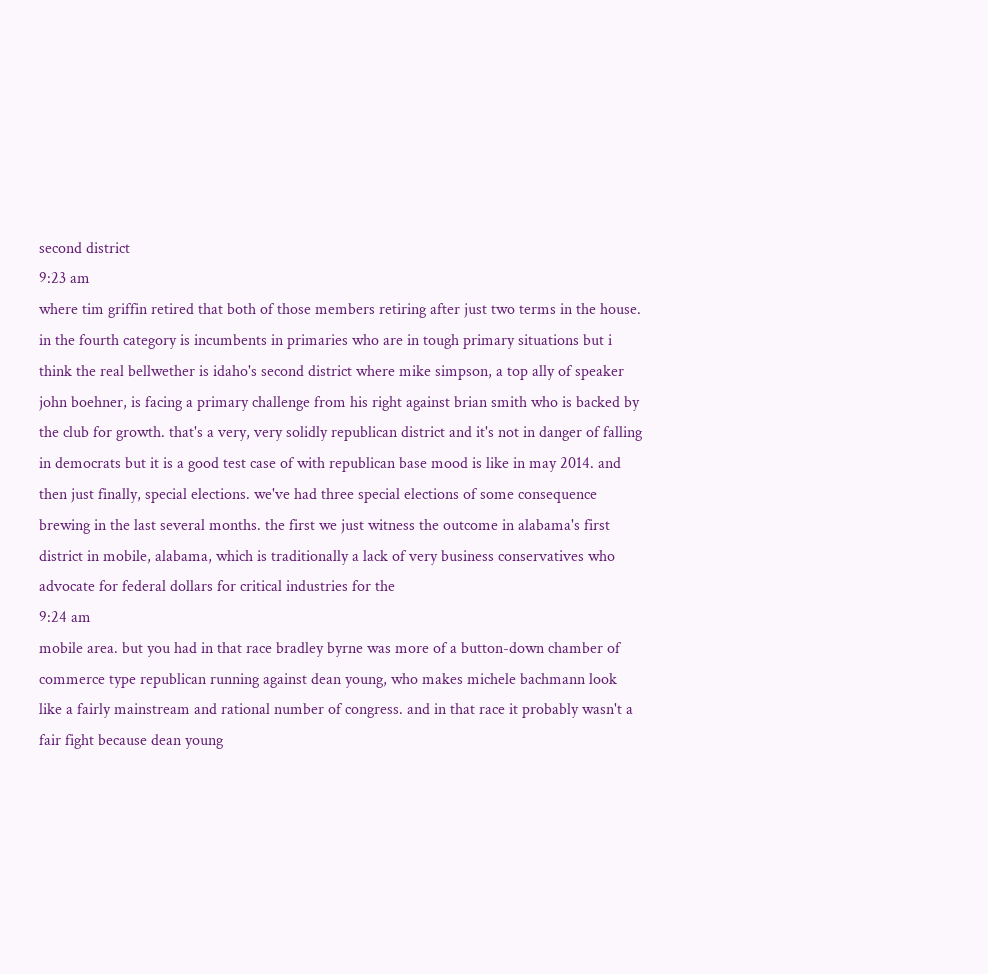second district
9:23 am
where tim griffin retired that both of those members retiring after just two terms in the house. in the fourth category is incumbents in primaries who are in tough primary situations but i think the real bellwether is idaho's second district where mike simpson, a top ally of speaker john boehner, is facing a primary challenge from his right against brian smith who is backed by the club for growth. that's a very, very solidly republican district and it's not in danger of falling in democrats but it is a good test case of with republican base mood is like in may 2014. and then just finally, special elections. we've had three special elections of some consequence brewing in the last several months. the first we just witness the outcome in alabama's first district in mobile, alabama, which is traditionally a lack of very business conservatives who advocate for federal dollars for critical industries for the
9:24 am
mobile area. but you had in that race bradley byrne was more of a button-down chamber of commerce type republican running against dean young, who makes michele bachmann look like a fairly mainstream and rational number of congress. and in that race it probably wasn't a fair fight because dean young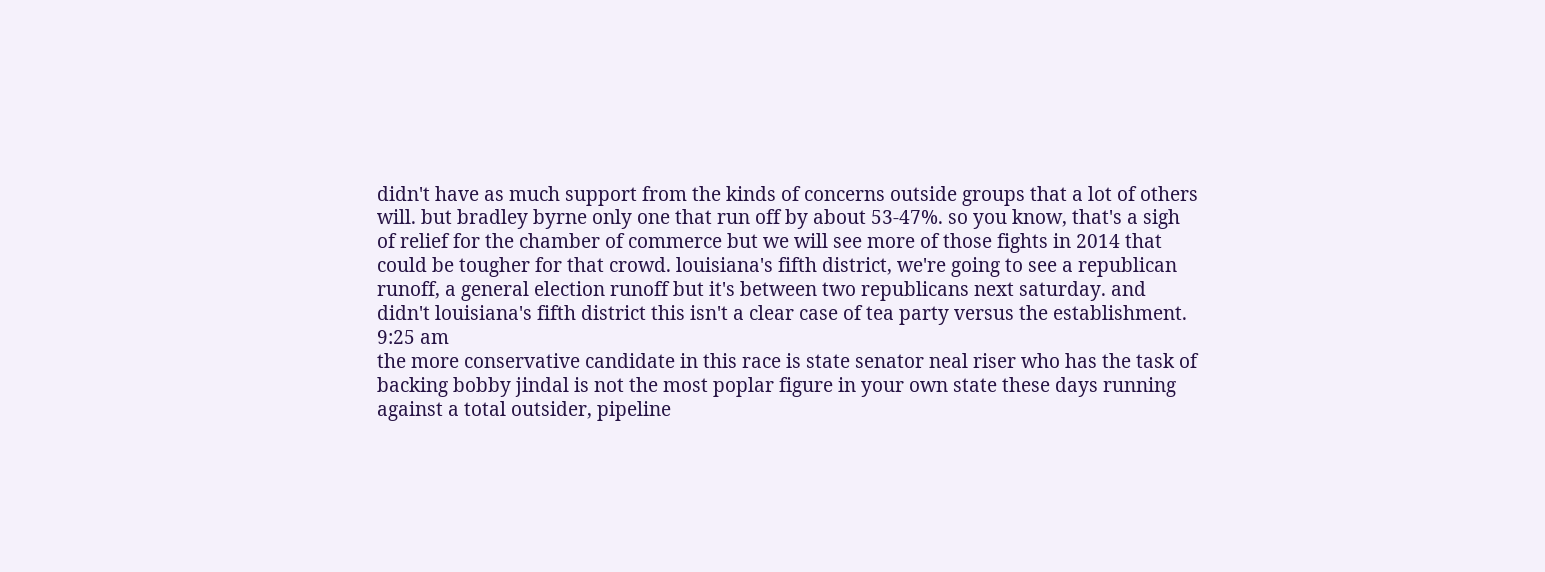didn't have as much support from the kinds of concerns outside groups that a lot of others will. but bradley byrne only one that run off by about 53-47%. so you know, that's a sigh of relief for the chamber of commerce but we will see more of those fights in 2014 that could be tougher for that crowd. louisiana's fifth district, we're going to see a republican runoff, a general election runoff but it's between two republicans next saturday. and didn't louisiana's fifth district this isn't a clear case of tea party versus the establishment.
9:25 am
the more conservative candidate in this race is state senator neal riser who has the task of backing bobby jindal is not the most poplar figure in your own state these days running against a total outsider, pipeline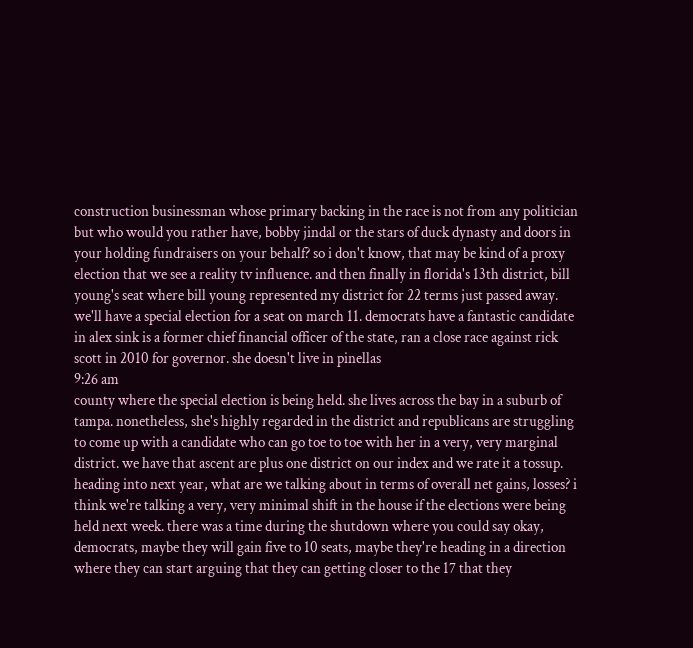construction businessman whose primary backing in the race is not from any politician but who would you rather have, bobby jindal or the stars of duck dynasty and doors in your holding fundraisers on your behalf? so i don't know, that may be kind of a proxy election that we see a reality tv influence. and then finally in florida's 13th district, bill young's seat where bill young represented my district for 22 terms just passed away. we'll have a special election for a seat on march 11. democrats have a fantastic candidate in alex sink is a former chief financial officer of the state, ran a close race against rick scott in 2010 for governor. she doesn't live in pinellas
9:26 am
county where the special election is being held. she lives across the bay in a suburb of tampa. nonetheless, she's highly regarded in the district and republicans are struggling to come up with a candidate who can go toe to toe with her in a very, very marginal district. we have that ascent are plus one district on our index and we rate it a tossup. heading into next year, what are we talking about in terms of overall net gains, losses? i think we're talking a very, very minimal shift in the house if the elections were being held next week. there was a time during the shutdown where you could say okay, democrats, maybe they will gain five to 10 seats, maybe they're heading in a direction where they can start arguing that they can getting closer to the 17 that they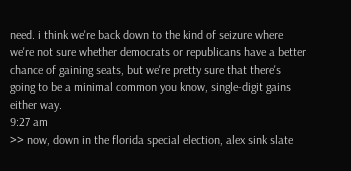need. i think we're back down to the kind of seizure where we're not sure whether democrats or republicans have a better chance of gaining seats, but we're pretty sure that there's going to be a minimal common you know, single-digit gains either way.
9:27 am
>> now, down in the florida special election, alex sink slate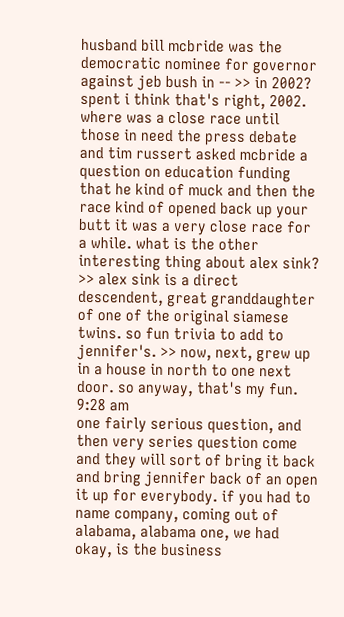husband bill mcbride was the democratic nominee for governor against jeb bush in -- >> in 2002? spent i think that's right, 2002. where was a close race until those in need the press debate and tim russert asked mcbride a question on education funding that he kind of muck and then the race kind of opened back up your butt it was a very close race for a while. what is the other interesting thing about alex sink? >> alex sink is a direct descendent, great granddaughter of one of the original siamese twins. so fun trivia to add to jennifer's. >> now, next, grew up in a house in north to one next door. so anyway, that's my fun.
9:28 am
one fairly serious question, and then very series question come and they will sort of bring it back and bring jennifer back of an open it up for everybody. if you had to name company, coming out of alabama, alabama one, we had okay, is the business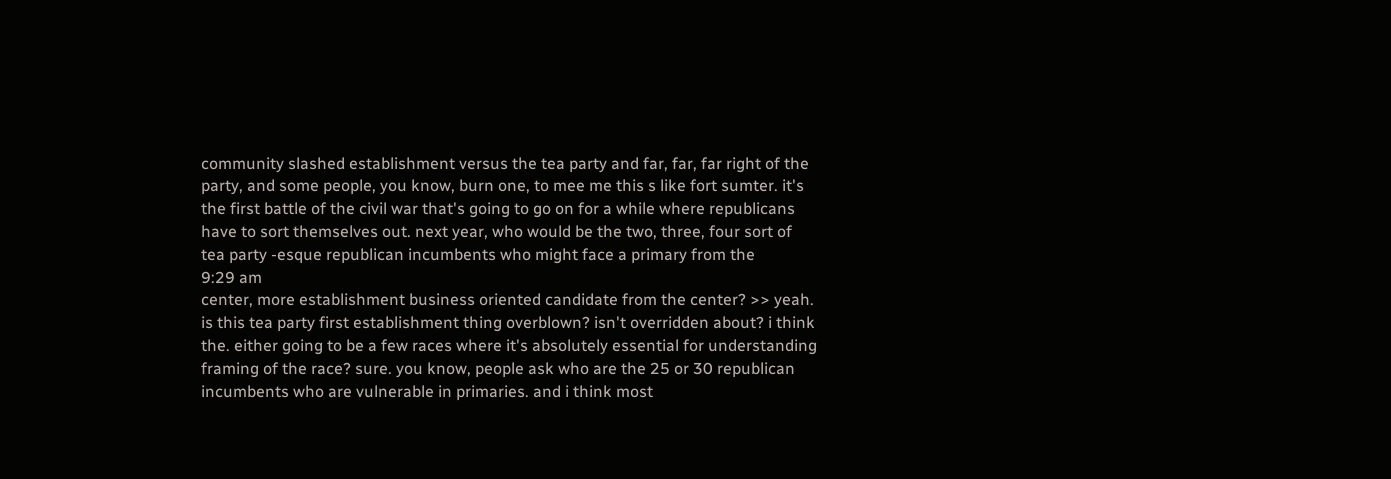community slashed establishment versus the tea party and far, far, far right of the party, and some people, you know, burn one, to mee me this s like fort sumter. it's the first battle of the civil war that's going to go on for a while where republicans have to sort themselves out. next year, who would be the two, three, four sort of tea party -esque republican incumbents who might face a primary from the
9:29 am
center, more establishment business oriented candidate from the center? >> yeah. is this tea party first establishment thing overblown? isn't overridden about? i think the. either going to be a few races where it's absolutely essential for understanding framing of the race? sure. you know, people ask who are the 25 or 30 republican incumbents who are vulnerable in primaries. and i think most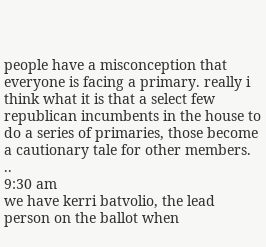people have a misconception that everyone is facing a primary. really i think what it is that a select few republican incumbents in the house to do a series of primaries, those become a cautionary tale for other members. ..
9:30 am
we have kerri batvolio, the lead person on the ballot when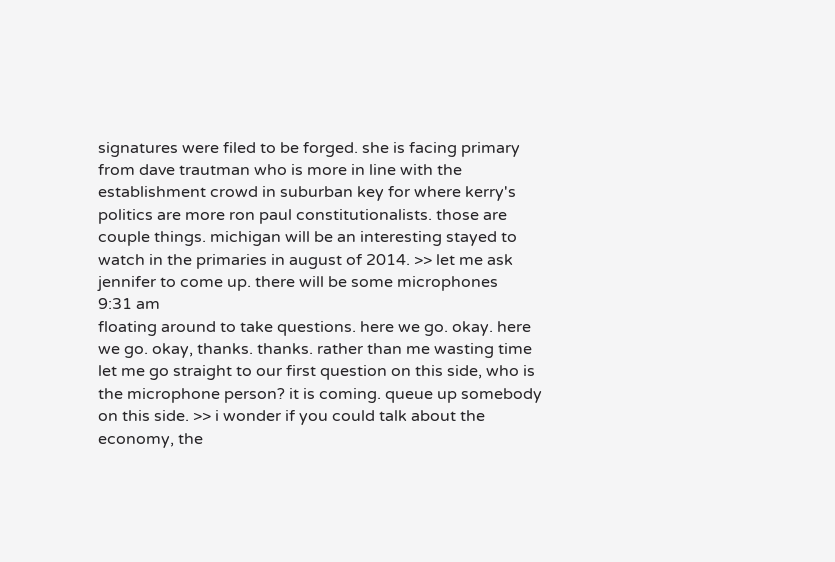signatures were filed to be forged. she is facing primary from dave trautman who is more in line with the establishment crowd in suburban key for where kerry's politics are more ron paul constitutionalists. those are couple things. michigan will be an interesting stayed to watch in the primaries in august of 2014. >> let me ask jennifer to come up. there will be some microphones
9:31 am
floating around to take questions. here we go. okay. here we go. okay, thanks. thanks. rather than me wasting time let me go straight to our first question on this side, who is the microphone person? it is coming. queue up somebody on this side. >> i wonder if you could talk about the economy, the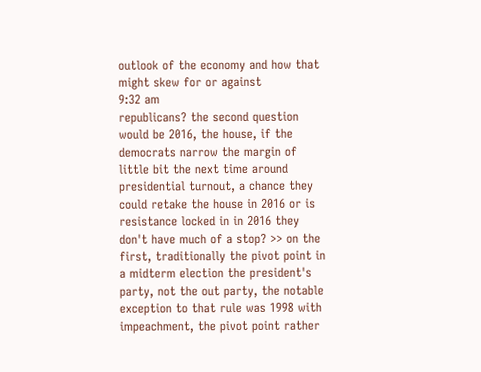outlook of the economy and how that might skew for or against
9:32 am
republicans? the second question would be 2016, the house, if the democrats narrow the margin of little bit the next time around presidential turnout, a chance they could retake the house in 2016 or is resistance locked in in 2016 they don't have much of a stop? >> on the first, traditionally the pivot point in a midterm election the president's party, not the out party, the notable exception to that rule was 1998 with impeachment, the pivot point rather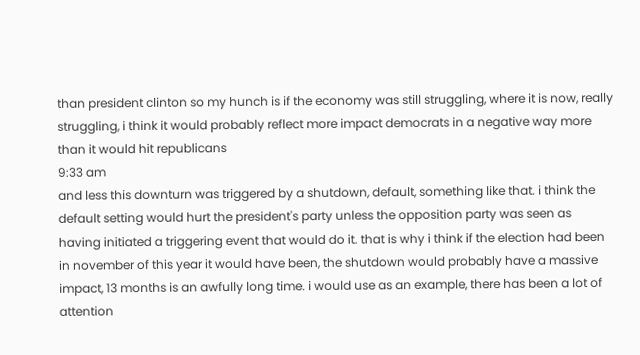than president clinton so my hunch is if the economy was still struggling, where it is now, really struggling, i think it would probably reflect more impact democrats in a negative way more than it would hit republicans
9:33 am
and less this downturn was triggered by a shutdown, default, something like that. i think the default setting would hurt the president's party unless the opposition party was seen as having initiated a triggering event that would do it. that is why i think if the election had been in november of this year it would have been, the shutdown would probably have a massive impact, 13 months is an awfully long time. i would use as an example, there has been a lot of attention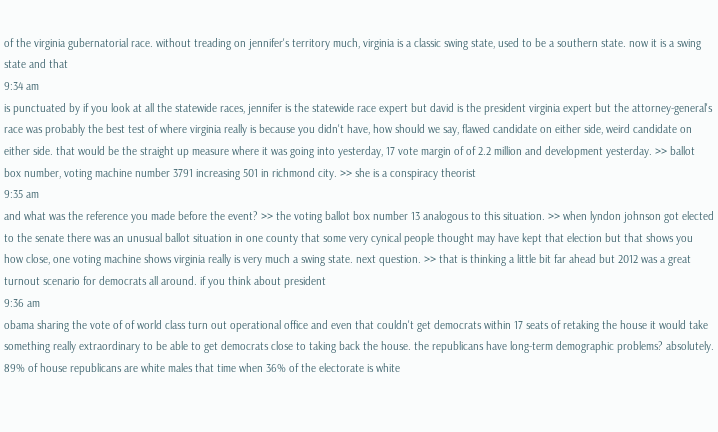of the virginia gubernatorial race. without treading on jennifer's territory much, virginia is a classic swing state, used to be a southern state. now it is a swing state and that
9:34 am
is punctuated by if you look at all the statewide races, jennifer is the statewide race expert but david is the president virginia expert but the attorney-general's race was probably the best test of where virginia really is because you didn't have, how should we say, flawed candidate on either side, weird candidate on either side. that would be the straight up measure where it was going into yesterday, 17 vote margin of of 2.2 million and development yesterday. >> ballot box number, voting machine number 3791 increasing 501 in richmond city. >> she is a conspiracy theorist
9:35 am
and what was the reference you made before the event? >> the voting ballot box number 13 analogous to this situation. >> when lyndon johnson got elected to the senate there was an unusual ballot situation in one county that some very cynical people thought may have kept that election but that shows you how close, one voting machine shows virginia really is very much a swing state. next question. >> that is thinking a little bit far ahead but 2012 was a great turnout scenario for democrats all around. if you think about president
9:36 am
obama sharing the vote of of world class turn out operational office and even that couldn't get democrats within 17 seats of retaking the house it would take something really extraordinary to be able to get democrats close to taking back the house. the republicans have long-term demographic problems? absolutely. 89% of house republicans are white males that time when 36% of the electorate is white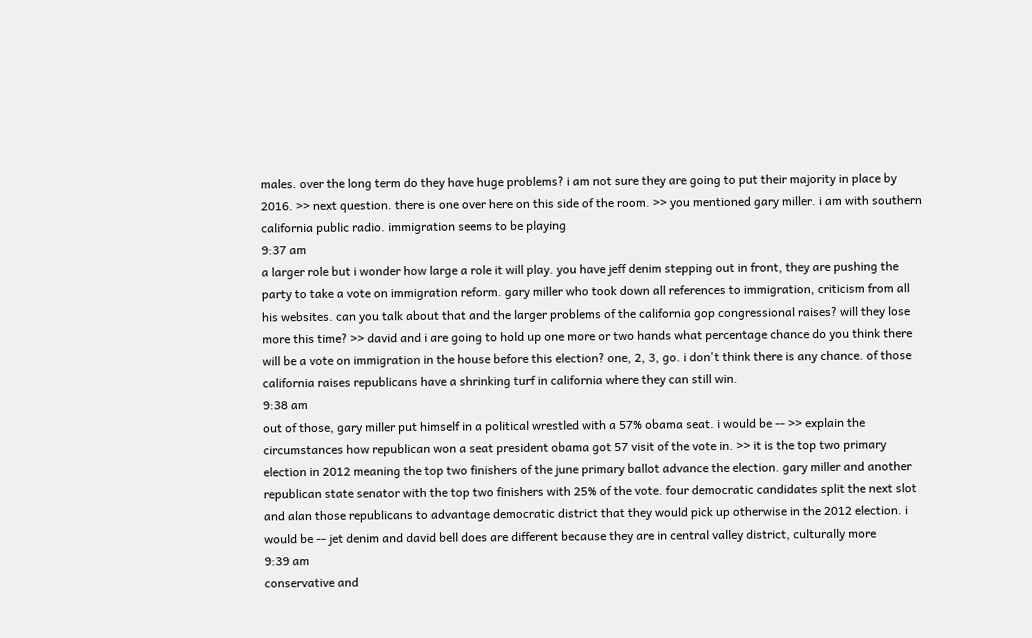males. over the long term do they have huge problems? i am not sure they are going to put their majority in place by 2016. >> next question. there is one over here on this side of the room. >> you mentioned gary miller. i am with southern california public radio. immigration seems to be playing
9:37 am
a larger role but i wonder how large a role it will play. you have jeff denim stepping out in front, they are pushing the party to take a vote on immigration reform. gary miller who took down all references to immigration, criticism from all his websites. can you talk about that and the larger problems of the california gop congressional raises? will they lose more this time? >> david and i are going to hold up one more or two hands what percentage chance do you think there will be a vote on immigration in the house before this election? one, 2, 3, go. i don't think there is any chance. of those california raises republicans have a shrinking turf in california where they can still win.
9:38 am
out of those, gary miller put himself in a political wrestled with a 57% obama seat. i would be -- >> explain the circumstances how republican won a seat president obama got 57 visit of the vote in. >> it is the top two primary election in 2012 meaning the top two finishers of the june primary ballot advance the election. gary miller and another republican state senator with the top two finishers with 25% of the vote. four democratic candidates split the next slot and alan those republicans to advantage democratic district that they would pick up otherwise in the 2012 election. i would be -- jet denim and david bell does are different because they are in central valley district, culturally more
9:39 am
conservative and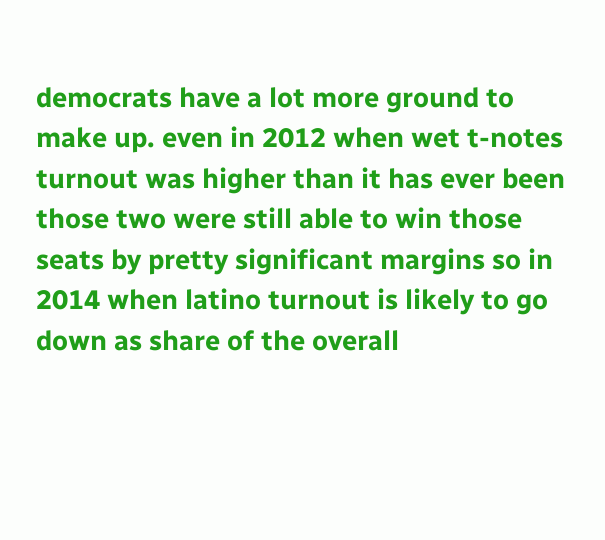democrats have a lot more ground to make up. even in 2012 when wet t-notes turnout was higher than it has ever been those two were still able to win those seats by pretty significant margins so in 2014 when latino turnout is likely to go down as share of the overall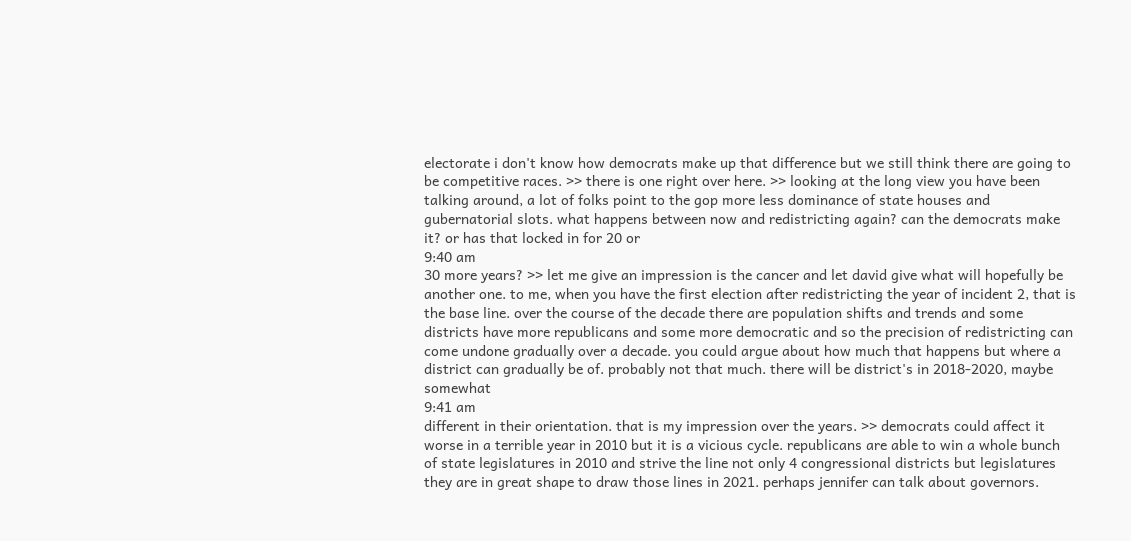electorate i don't know how democrats make up that difference but we still think there are going to be competitive races. >> there is one right over here. >> looking at the long view you have been talking around, a lot of folks point to the gop more less dominance of state houses and gubernatorial slots. what happens between now and redistricting again? can the democrats make it? or has that locked in for 20 or
9:40 am
30 more years? >> let me give an impression is the cancer and let david give what will hopefully be another one. to me, when you have the first election after redistricting the year of incident 2, that is the base line. over the course of the decade there are population shifts and trends and some districts have more republicans and some more democratic and so the precision of redistricting can come undone gradually over a decade. you could argue about how much that happens but where a district can gradually be of. probably not that much. there will be district's in 2018-2020, maybe somewhat
9:41 am
different in their orientation. that is my impression over the years. >> democrats could affect it worse in a terrible year in 2010 but it is a vicious cycle. republicans are able to win a whole bunch of state legislatures in 2010 and strive the line not only 4 congressional districts but legislatures they are in great shape to draw those lines in 2021. perhaps jennifer can talk about governors.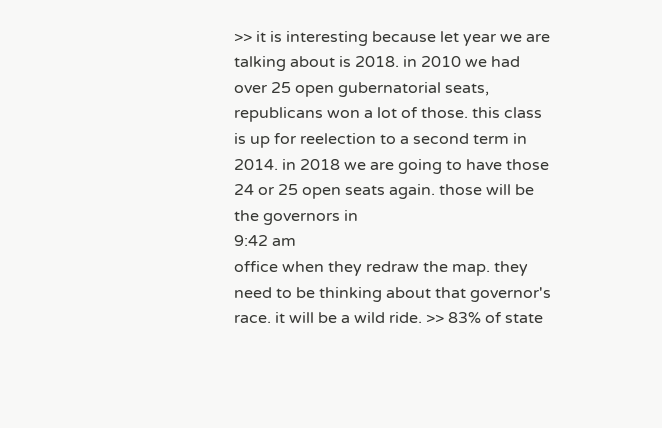>> it is interesting because let year we are talking about is 2018. in 2010 we had over 25 open gubernatorial seats, republicans won a lot of those. this class is up for reelection to a second term in 2014. in 2018 we are going to have those 24 or 25 open seats again. those will be the governors in
9:42 am
office when they redraw the map. they need to be thinking about that governor's race. it will be a wild ride. >> 83% of state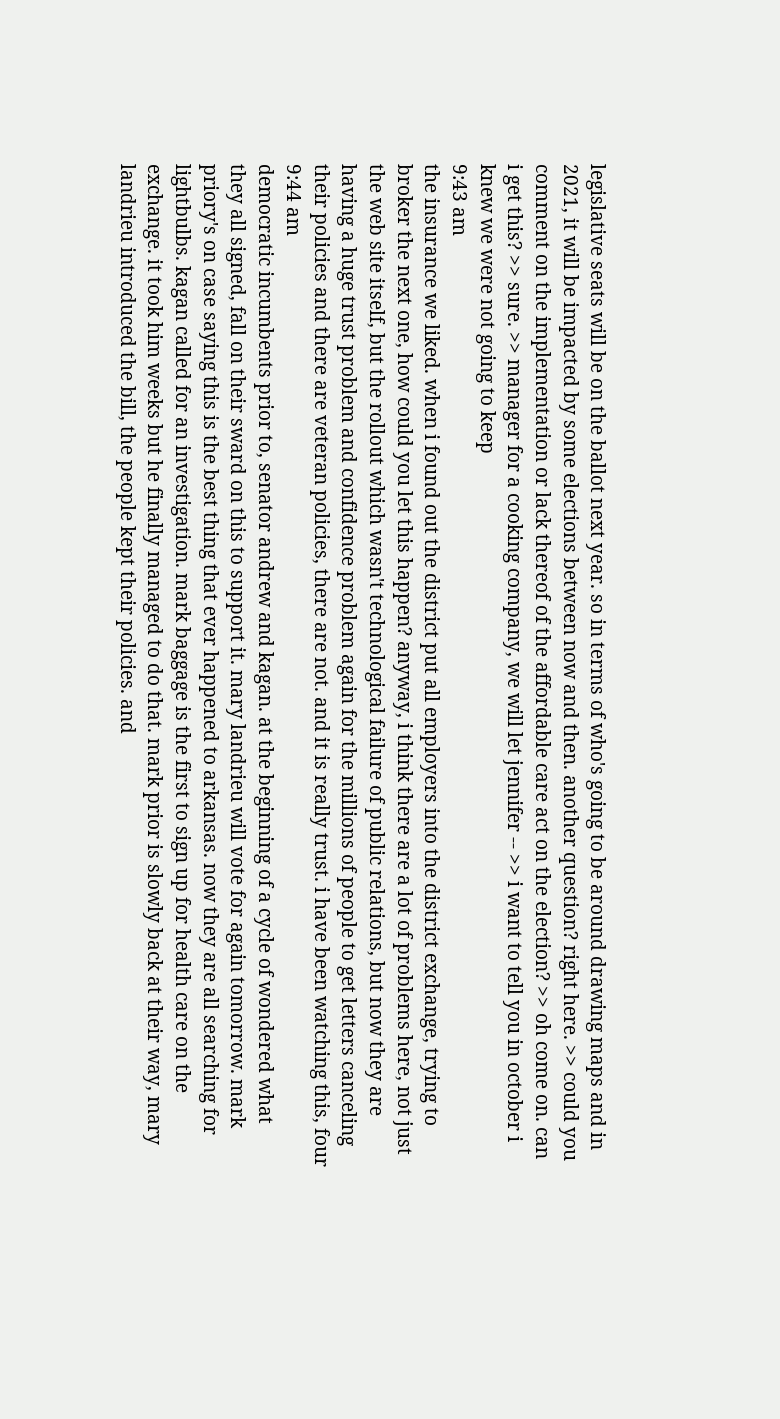legislative seats will be on the ballot next year. so in terms of who's going to be around drawing maps and in 2021, it will be impacted by some elections between now and then. another question? right here. >> could you comment on the implementation or lack thereof of the affordable care act on the election? >> oh come on. can i get this? >> sure. >> manager for a cooking company, we will let jennifer -- >> i want to tell you in october i knew we were not going to keep
9:43 am
the insurance we liked. when i found out the district put all employers into the district exchange, trying to broker the next one, how could you let this happen? anyway, i think there are a lot of problems here, not just the web site itself, but the rollout which wasn't technological failure of public relations, but now they are having a huge trust problem and confidence problem again for the millions of people to get letters canceling their policies and there are veteran policies, there are not. and it is really trust. i have been watching this, four
9:44 am
democratic incumbents prior to, senator andrew and kagan. at the beginning of a cycle of wondered what they all signed, fall on their sward on this to support it. mary landrieu will vote for again tomorrow. mark priory's on case saying this is the best thing that ever happened to arkansas. now they are all searching for lightbulbs. kagan called for an investigation. mark baggage is the first to sign up for health care on the exchange. it took him weeks but he finally managed to do that. mark prior is slowly back at their way, mary landrieu introduced the bill, the people kept their policies. and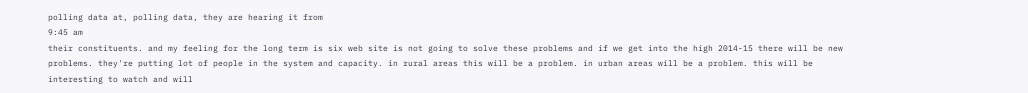polling data at, polling data, they are hearing it from
9:45 am
their constituents. and my feeling for the long term is six web site is not going to solve these problems and if we get into the high 2014-15 there will be new problems. they're putting lot of people in the system and capacity. in rural areas this will be a problem. in urban areas will be a problem. this will be interesting to watch and will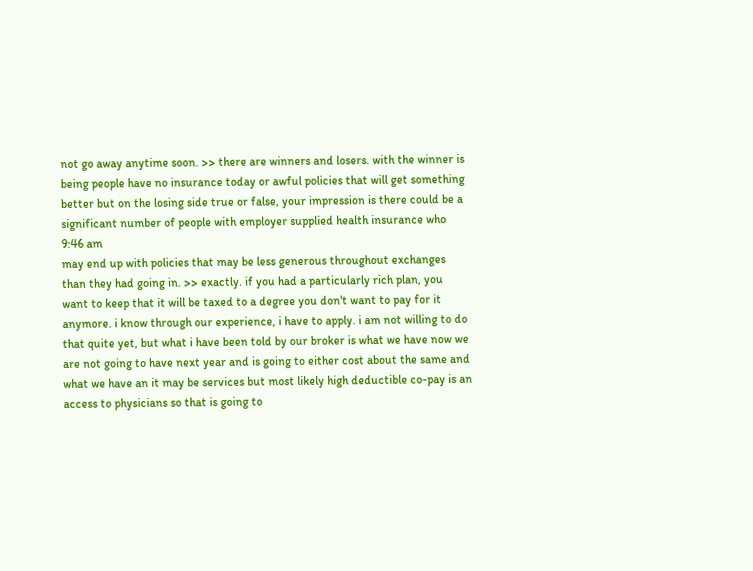not go away anytime soon. >> there are winners and losers. with the winner is being people have no insurance today or awful policies that will get something better but on the losing side true or false, your impression is there could be a significant number of people with employer supplied health insurance who
9:46 am
may end up with policies that may be less generous throughout exchanges than they had going in. >> exactly. if you had a particularly rich plan, you want to keep that it will be taxed to a degree you don't want to pay for it anymore. i know through our experience, i have to apply. i am not willing to do that quite yet, but what i have been told by our broker is what we have now we are not going to have next year and is going to either cost about the same and what we have an it may be services but most likely high deductible co-pay is an access to physicians so that is going to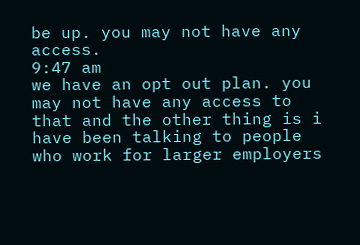be up. you may not have any access.
9:47 am
we have an opt out plan. you may not have any access to that and the other thing is i have been talking to people who work for larger employers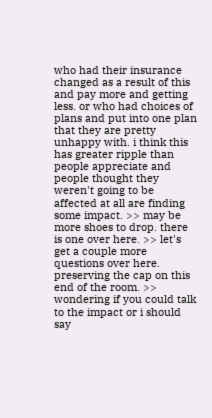who had their insurance changed as a result of this and pay more and getting less. or who had choices of plans and put into one plan that they are pretty unhappy with. i think this has greater ripple than people appreciate and people thought they weren't going to be affected at all are finding some impact. >> may be more shoes to drop. there is one over here. >> let's get a couple more questions over here. preserving the cap on this end of the room. >> wondering if you could talk to the impact or i should say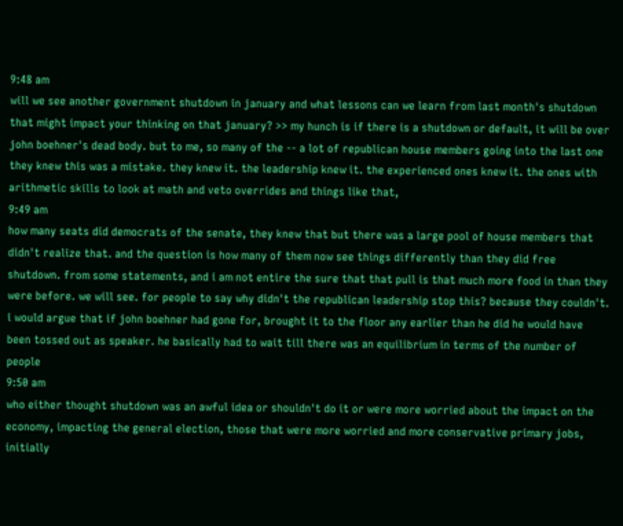9:48 am
will we see another government shutdown in january and what lessons can we learn from last month's shutdown that might impact your thinking on that january? >> my hunch is if there is a shutdown or default, it will be over john boehner's dead body. but to me, so many of the -- a lot of republican house members going into the last one they knew this was a mistake. they knew it. the leadership knew it. the experienced ones knew it. the ones with arithmetic skills to look at math and veto overrides and things like that,
9:49 am
how many seats did democrats of the senate, they knew that but there was a large pool of house members that didn't realize that. and the question is how many of them now see things differently than they did free shutdown. from some statements, and i am not entire the sure that that pull is that much more food in than they were before. we will see. for people to say why didn't the republican leadership stop this? because they couldn't. i would argue that if john boehner had gone for, brought it to the floor any earlier than he did he would have been tossed out as speaker. he basically had to wait till there was an equilibrium in terms of the number of people
9:50 am
who either thought shutdown was an awful idea or shouldn't do it or were more worried about the impact on the economy, impacting the general election, those that were more worried and more conservative primary jobs, initially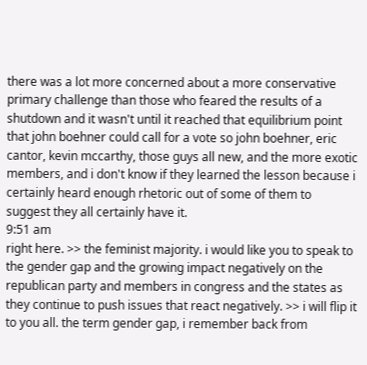there was a lot more concerned about a more conservative primary challenge than those who feared the results of a shutdown and it wasn't until it reached that equilibrium point that john boehner could call for a vote so john boehner, eric cantor, kevin mccarthy, those guys all new, and the more exotic members, and i don't know if they learned the lesson because i certainly heard enough rhetoric out of some of them to suggest they all certainly have it.
9:51 am
right here. >> the feminist majority. i would like you to speak to the gender gap and the growing impact negatively on the republican party and members in congress and the states as they continue to push issues that react negatively. >> i will flip it to you all. the term gender gap, i remember back from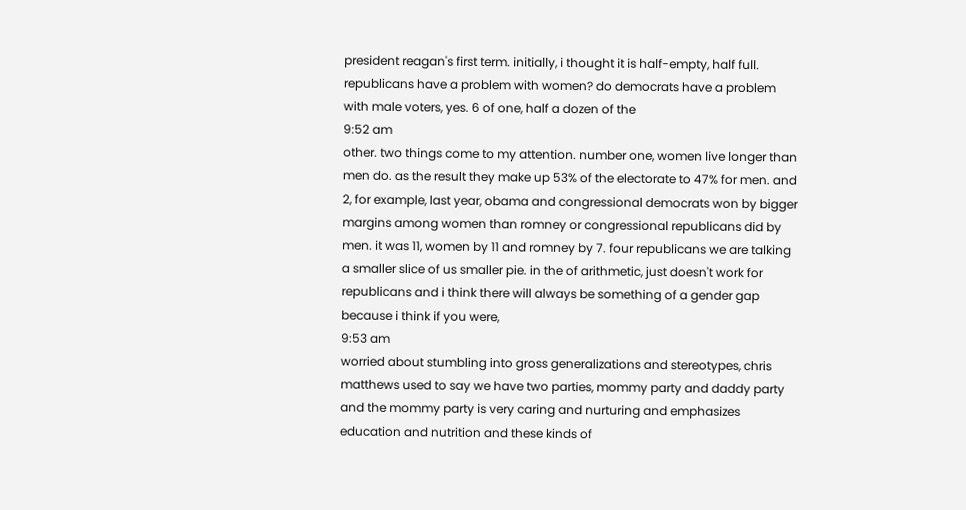president reagan's first term. initially, i thought it is half-empty, half full. republicans have a problem with women? do democrats have a problem with male voters, yes. 6 of one, half a dozen of the
9:52 am
other. two things come to my attention. number one, women live longer than men do. as the result they make up 53% of the electorate to 47% for men. and 2, for example, last year, obama and congressional democrats won by bigger margins among women than romney or congressional republicans did by men. it was 11, women by 11 and romney by 7. four republicans we are talking a smaller slice of us smaller pie. in the of arithmetic, just doesn't work for republicans and i think there will always be something of a gender gap because i think if you were,
9:53 am
worried about stumbling into gross generalizations and stereotypes, chris matthews used to say we have two parties, mommy party and daddy party and the mommy party is very caring and nurturing and emphasizes education and nutrition and these kinds of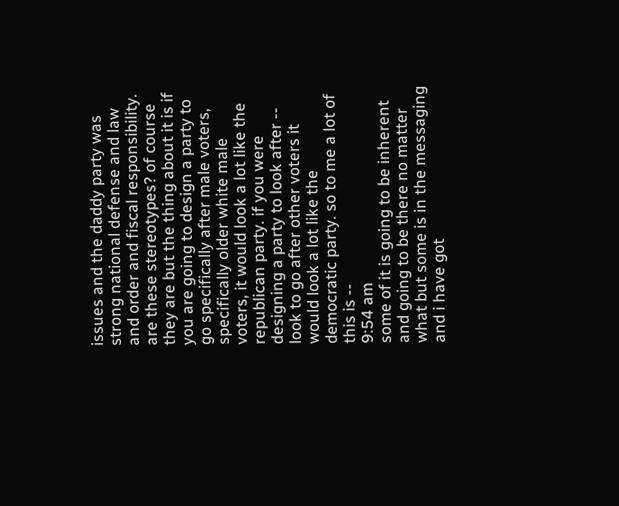issues and the daddy party was strong national defense and law and order and fiscal responsibility. are these stereotypes? of course they are but the thing about it is if you are going to design a party to go specifically after male voters, specifically older white male voters, it would look a lot like the republican party. if you were designing a party to look after -- look to go after other voters it would look a lot like the democratic party. so to me a lot of this is --
9:54 am
some of it is going to be inherent and going to be there no matter what but some is in the messaging and i have got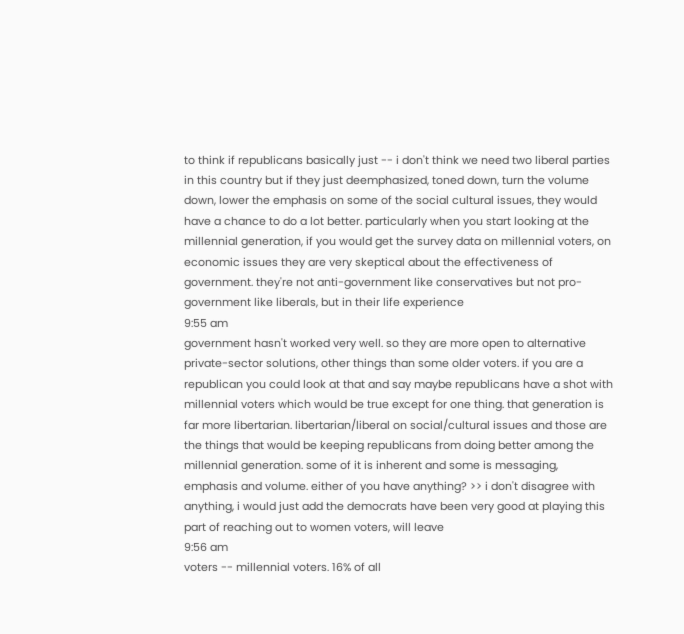to think if republicans basically just -- i don't think we need two liberal parties in this country but if they just deemphasized, toned down, turn the volume down, lower the emphasis on some of the social cultural issues, they would have a chance to do a lot better. particularly when you start looking at the millennial generation, if you would get the survey data on millennial voters, on economic issues they are very skeptical about the effectiveness of government. they're not anti-government like conservatives but not pro-government like liberals, but in their life experience
9:55 am
government hasn't worked very well. so they are more open to alternative private-sector solutions, other things than some older voters. if you are a republican you could look at that and say maybe republicans have a shot with millennial voters which would be true except for one thing. that generation is far more libertarian. libertarian/liberal on social/cultural issues and those are the things that would be keeping republicans from doing better among the millennial generation. some of it is inherent and some is messaging, emphasis and volume. either of you have anything? >> i don't disagree with anything, i would just add the democrats have been very good at playing this part of reaching out to women voters, will leave
9:56 am
voters -- millennial voters. 16% of all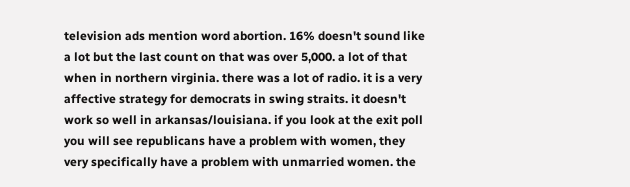television ads mention word abortion. 16% doesn't sound like a lot but the last count on that was over 5,000. a lot of that when in northern virginia. there was a lot of radio. it is a very affective strategy for democrats in swing straits. it doesn't work so well in arkansas/louisiana. if you look at the exit poll you will see republicans have a problem with women, they very specifically have a problem with unmarried women. the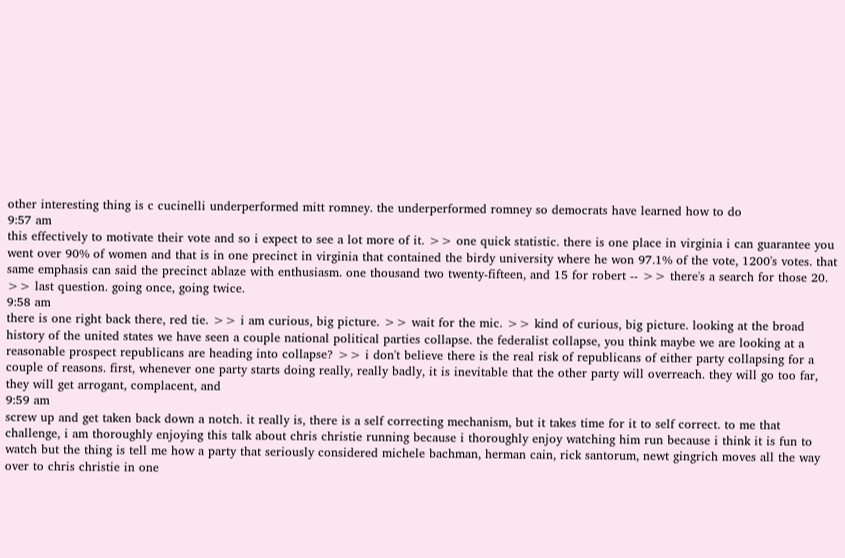other interesting thing is c cucinelli underperformed mitt romney. the underperformed romney so democrats have learned how to do
9:57 am
this effectively to motivate their vote and so i expect to see a lot more of it. >> one quick statistic. there is one place in virginia i can guarantee you went over 90% of women and that is in one precinct in virginia that contained the birdy university where he won 97.1% of the vote, 1200's votes. that same emphasis can said the precinct ablaze with enthusiasm. one thousand two twenty-fifteen, and 15 for robert -- >> there's a search for those 20. >> last question. going once, going twice.
9:58 am
there is one right back there, red tie. >> i am curious, big picture. >> wait for the mic. >> kind of curious, big picture. looking at the broad history of the united states we have seen a couple national political parties collapse. the federalist collapse, you think maybe we are looking at a reasonable prospect republicans are heading into collapse? >> i don't believe there is the real risk of republicans of either party collapsing for a couple of reasons. first, whenever one party starts doing really, really badly, it is inevitable that the other party will overreach. they will go too far, they will get arrogant, complacent, and
9:59 am
screw up and get taken back down a notch. it really is, there is a self correcting mechanism, but it takes time for it to self correct. to me that challenge, i am thoroughly enjoying this talk about chris christie running because i thoroughly enjoy watching him run because i think it is fun to watch but the thing is tell me how a party that seriously considered michele bachman, herman cain, rick santorum, newt gingrich moves all the way over to chris christie in one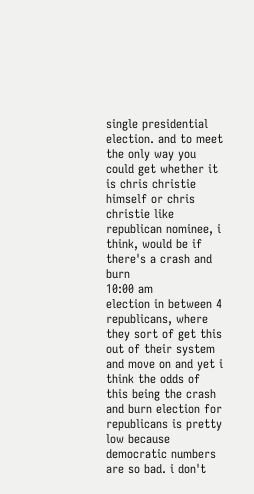single presidential election. and to meet the only way you could get whether it is chris christie himself or chris christie like republican nominee, i think, would be if there's a crash and burn
10:00 am
election in between 4 republicans, where they sort of get this out of their system and move on and yet i think the odds of this being the crash and burn election for republicans is pretty low because democratic numbers are so bad. i don't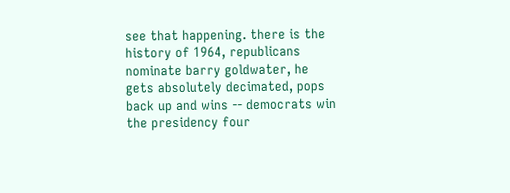see that happening. there is the history of 1964, republicans nominate barry goldwater, he gets absolutely decimated, pops back up and wins -- democrats win the presidency four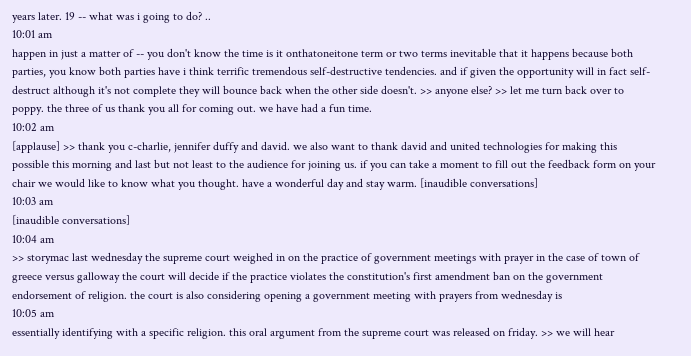years later. 19 -- what was i going to do? ..
10:01 am
happen in just a matter of -- you don't know the time is it onthatoneitone term or two terms inevitable that it happens because both parties, you know both parties have i think terrific tremendous self-destructive tendencies. and if given the opportunity will in fact self-destruct although it's not complete they will bounce back when the other side doesn't. >> anyone else? >> let me turn back over to poppy. the three of us thank you all for coming out. we have had a fun time.
10:02 am
[applause] >> thank you c-charlie, jennifer duffy and david. we also want to thank david and united technologies for making this possible this morning and last but not least to the audience for joining us. if you can take a moment to fill out the feedback form on your chair we would like to know what you thought. have a wonderful day and stay warm. [inaudible conversations]
10:03 am
[inaudible conversations]
10:04 am
>> storymac last wednesday the supreme court weighed in on the practice of government meetings with prayer in the case of town of greece versus galloway the court will decide if the practice violates the constitution's first amendment ban on the government endorsement of religion. the court is also considering opening a government meeting with prayers from wednesday is
10:05 am
essentially identifying with a specific religion. this oral argument from the supreme court was released on friday. >> we will hear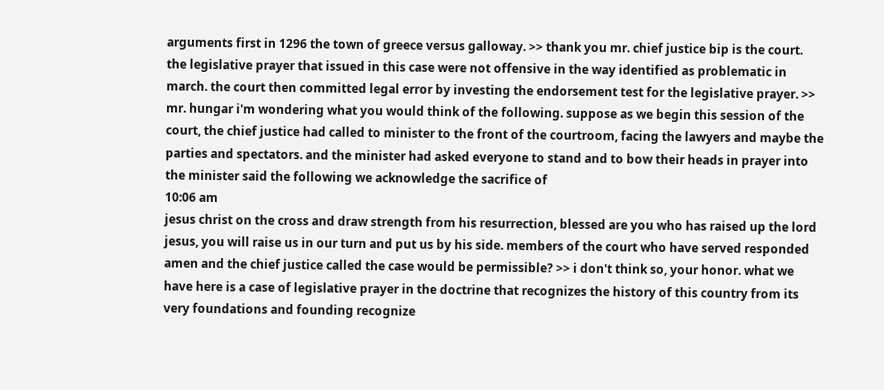arguments first in 1296 the town of greece versus galloway. >> thank you mr. chief justice bip is the court. the legislative prayer that issued in this case were not offensive in the way identified as problematic in march. the court then committed legal error by investing the endorsement test for the legislative prayer. >> mr. hungar i'm wondering what you would think of the following. suppose as we begin this session of the court, the chief justice had called to minister to the front of the courtroom, facing the lawyers and maybe the parties and spectators. and the minister had asked everyone to stand and to bow their heads in prayer into the minister said the following we acknowledge the sacrifice of
10:06 am
jesus christ on the cross and draw strength from his resurrection, blessed are you who has raised up the lord jesus, you will raise us in our turn and put us by his side. members of the court who have served responded amen and the chief justice called the case would be permissible? >> i don't think so, your honor. what we have here is a case of legislative prayer in the doctrine that recognizes the history of this country from its very foundations and founding recognize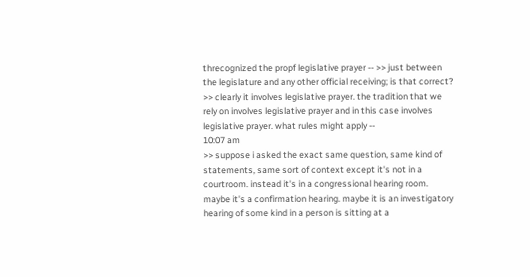threcognized the propf legislative prayer -- >> just between the legislature and any other official receiving; is that correct? >> clearly it involves legislative prayer. the tradition that we rely on involves legislative prayer and in this case involves legislative prayer. what rules might apply --
10:07 am
>> suppose i asked the exact same question, same kind of statements, same sort of context except it's not in a courtroom. instead it's in a congressional hearing room. maybe it's a confirmation hearing. maybe it is an investigatory hearing of some kind in a person is sitting at a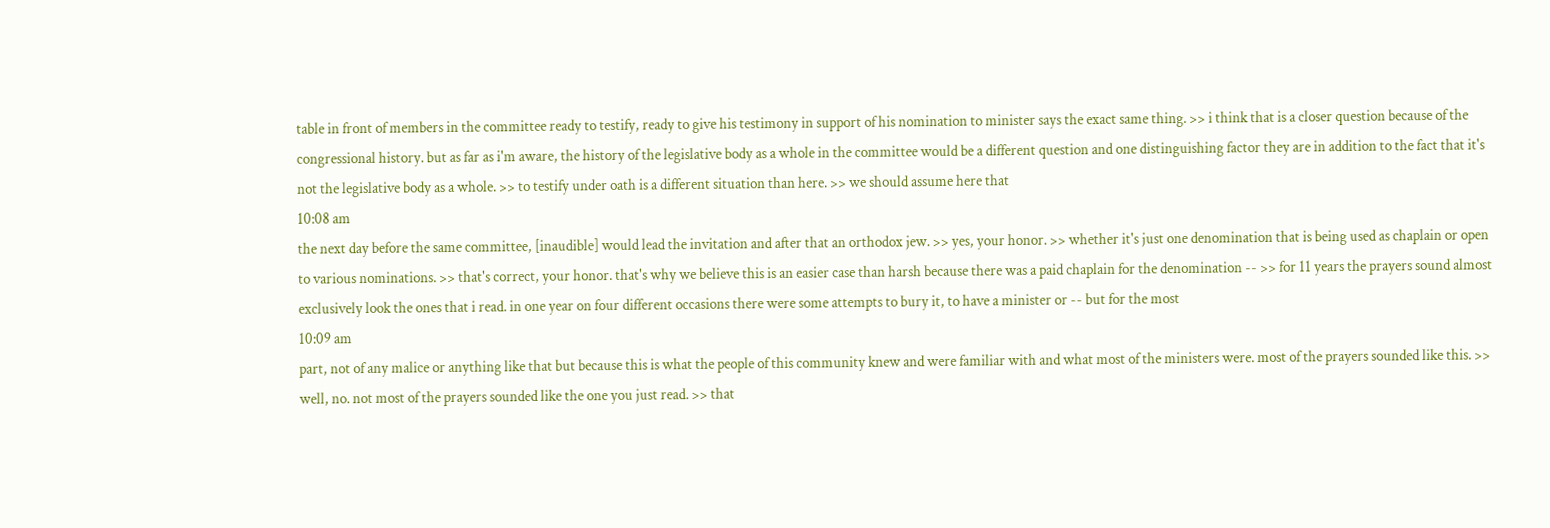table in front of members in the committee ready to testify, ready to give his testimony in support of his nomination to minister says the exact same thing. >> i think that is a closer question because of the congressional history. but as far as i'm aware, the history of the legislative body as a whole in the committee would be a different question and one distinguishing factor they are in addition to the fact that it's not the legislative body as a whole. >> to testify under oath is a different situation than here. >> we should assume here that
10:08 am
the next day before the same committee, [inaudible] would lead the invitation and after that an orthodox jew. >> yes, your honor. >> whether it's just one denomination that is being used as chaplain or open to various nominations. >> that's correct, your honor. that's why we believe this is an easier case than harsh because there was a paid chaplain for the denomination -- >> for 11 years the prayers sound almost exclusively look the ones that i read. in one year on four different occasions there were some attempts to bury it, to have a minister or -- but for the most
10:09 am
part, not of any malice or anything like that but because this is what the people of this community knew and were familiar with and what most of the ministers were. most of the prayers sounded like this. >> well, no. not most of the prayers sounded like the one you just read. >> that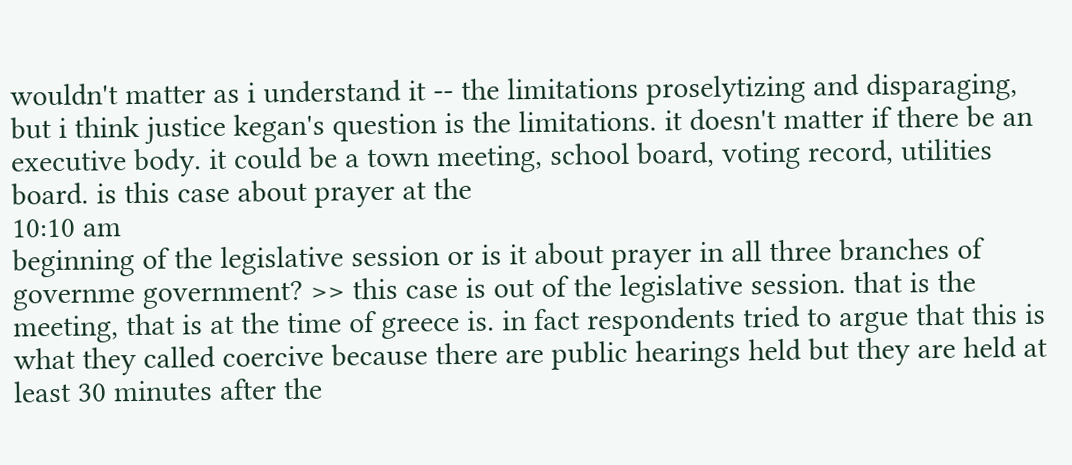wouldn't matter as i understand it -- the limitations proselytizing and disparaging, but i think justice kegan's question is the limitations. it doesn't matter if there be an executive body. it could be a town meeting, school board, voting record, utilities board. is this case about prayer at the
10:10 am
beginning of the legislative session or is it about prayer in all three branches of governme government? >> this case is out of the legislative session. that is the meeting, that is at the time of greece is. in fact respondents tried to argue that this is what they called coercive because there are public hearings held but they are held at least 30 minutes after the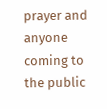prayer and anyone coming to the public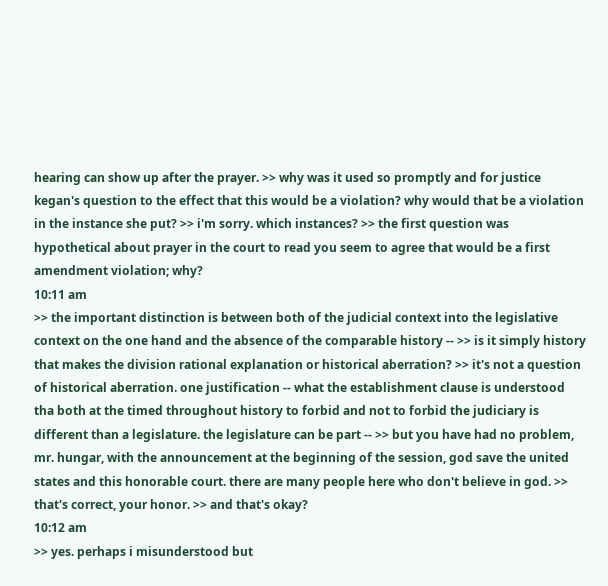hearing can show up after the prayer. >> why was it used so promptly and for justice kegan's question to the effect that this would be a violation? why would that be a violation in the instance she put? >> i'm sorry. which instances? >> the first question was hypothetical about prayer in the court to read you seem to agree that would be a first amendment violation; why?
10:11 am
>> the important distinction is between both of the judicial context into the legislative context on the one hand and the absence of the comparable history -- >> is it simply history that makes the division rational explanation or historical aberration? >> it's not a question of historical aberration. one justification -- what the establishment clause is understood tha both at the timed throughout history to forbid and not to forbid the judiciary is different than a legislature. the legislature can be part -- >> but you have had no problem, mr. hungar, with the announcement at the beginning of the session, god save the united states and this honorable court. there are many people here who don't believe in god. >> that's correct, your honor. >> and that's okay?
10:12 am
>> yes. perhaps i misunderstood but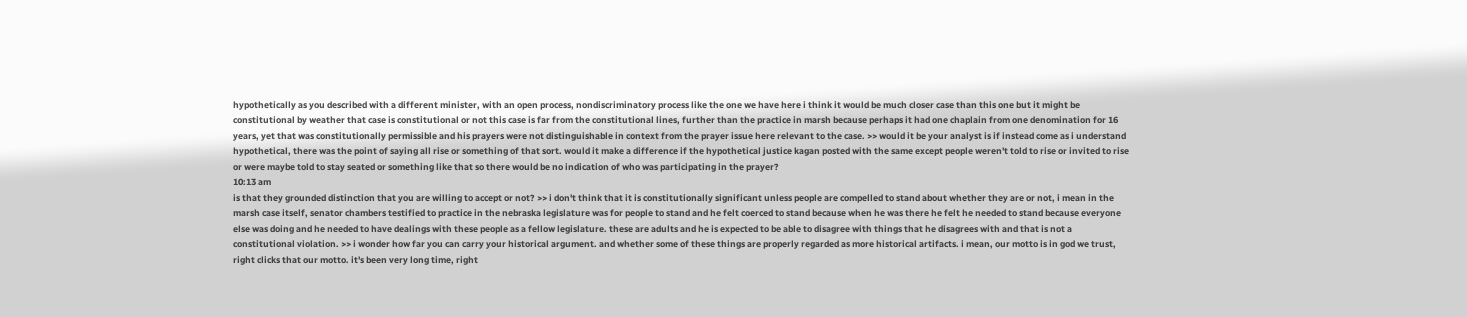hypothetically as you described with a different minister, with an open process, nondiscriminatory process like the one we have here i think it would be much closer case than this one but it might be constitutional by weather that case is constitutional or not this case is far from the constitutional lines, further than the practice in marsh because perhaps it had one chaplain from one denomination for 16 years, yet that was constitutionally permissible and his prayers were not distinguishable in context from the prayer issue here relevant to the case. >> would it be your analyst is if instead come as i understand hypothetical, there was the point of saying all rise or something of that sort. would it make a difference if the hypothetical justice kagan posted with the same except people weren't told to rise or invited to rise or were maybe told to stay seated or something like that so there would be no indication of who was participating in the prayer?
10:13 am
is that they grounded distinction that you are willing to accept or not? >> i don't think that it is constitutionally significant unless people are compelled to stand about whether they are or not, i mean in the marsh case itself, senator chambers testified to practice in the nebraska legislature was for people to stand and he felt coerced to stand because when he was there he felt he needed to stand because everyone else was doing and he needed to have dealings with these people as a fellow legislature. these are adults and he is expected to be able to disagree with things that he disagrees with and that is not a constitutional violation. >> i wonder how far you can carry your historical argument. and whether some of these things are properly regarded as more historical artifacts. i mean, our motto is in god we trust, right clicks that our motto. it's been very long time, right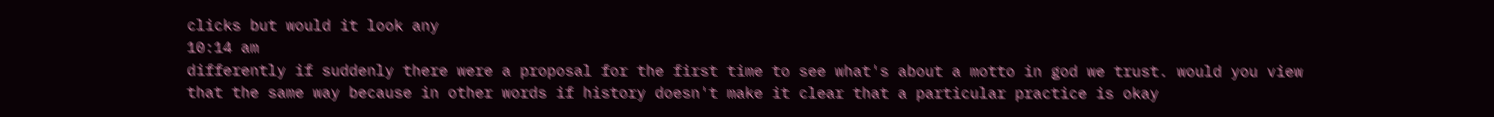clicks but would it look any
10:14 am
differently if suddenly there were a proposal for the first time to see what's about a motto in god we trust. would you view that the same way because in other words if history doesn't make it clear that a particular practice is okay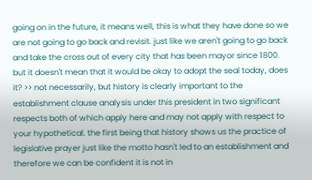going on in the future, it means well, this is what they have done so we are not going to go back and revisit. just like we aren't going to go back and take the cross out of every city that has been mayor since 1800. but it doesn't mean that it would be okay to adopt the seal today, does it? >> not necessarily, but history is clearly important to the establishment clause analysis under this president in two significant respects both of which apply here and may not apply with respect to your hypothetical. the first being that history shows us the practice of legislative prayer just like the motto hasn't led to an establishment and therefore we can be confident it is not in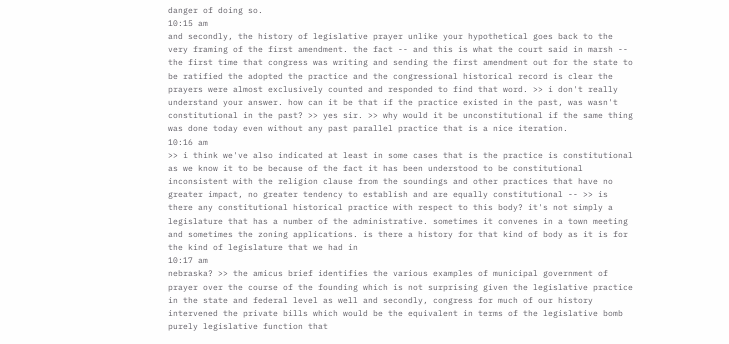danger of doing so.
10:15 am
and secondly, the history of legislative prayer unlike your hypothetical goes back to the very framing of the first amendment. the fact -- and this is what the court said in marsh -- the first time that congress was writing and sending the first amendment out for the state to be ratified the adopted the practice and the congressional historical record is clear the prayers were almost exclusively counted and responded to find that word. >> i don't really understand your answer. how can it be that if the practice existed in the past, was wasn't constitutional in the past? >> yes sir. >> why would it be unconstitutional if the same thing was done today even without any past parallel practice that is a nice iteration.
10:16 am
>> i think we've also indicated at least in some cases that is the practice is constitutional as we know it to be because of the fact it has been understood to be constitutional inconsistent with the religion clause from the soundings and other practices that have no greater impact, no greater tendency to establish and are equally constitutional -- >> is there any constitutional historical practice with respect to this body? it's not simply a legislature that has a number of the administrative. sometimes it convenes in a town meeting and sometimes the zoning applications. is there a history for that kind of body as it is for the kind of legislature that we had in
10:17 am
nebraska? >> the amicus brief identifies the various examples of municipal government of prayer over the course of the founding which is not surprising given the legislative practice in the state and federal level as well and secondly, congress for much of our history intervened the private bills which would be the equivalent in terms of the legislative bomb purely legislative function that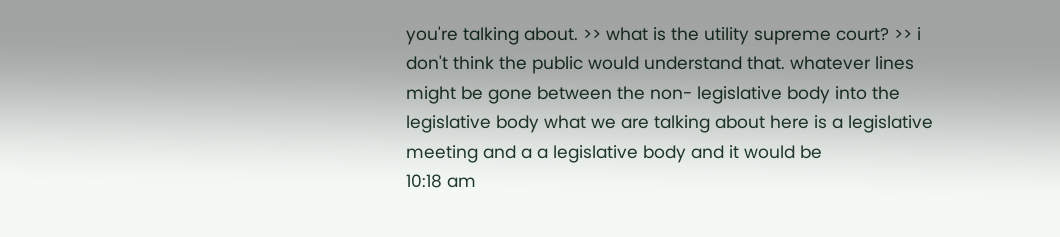you're talking about. >> what is the utility supreme court? >> i don't think the public would understand that. whatever lines might be gone between the non- legislative body into the legislative body what we are talking about here is a legislative meeting and a a legislative body and it would be
10:18 am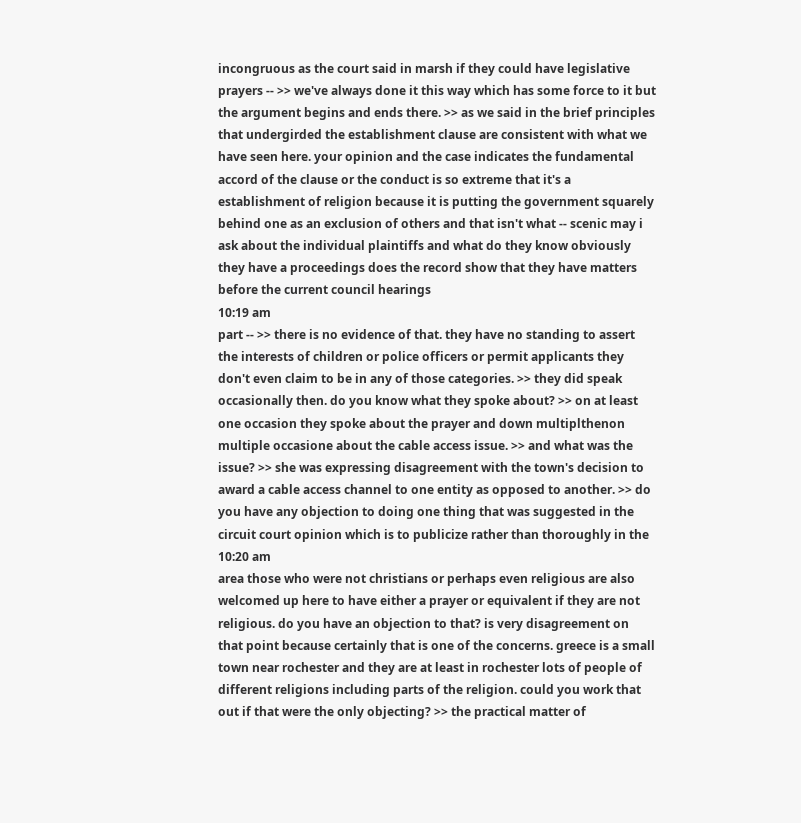incongruous as the court said in marsh if they could have legislative prayers -- >> we've always done it this way which has some force to it but the argument begins and ends there. >> as we said in the brief principles that undergirded the establishment clause are consistent with what we have seen here. your opinion and the case indicates the fundamental accord of the clause or the conduct is so extreme that it's a establishment of religion because it is putting the government squarely behind one as an exclusion of others and that isn't what -- scenic may i ask about the individual plaintiffs and what do they know obviously they have a proceedings does the record show that they have matters before the current council hearings
10:19 am
part -- >> there is no evidence of that. they have no standing to assert the interests of children or police officers or permit applicants they don't even claim to be in any of those categories. >> they did speak occasionally then. do you know what they spoke about? >> on at least one occasion they spoke about the prayer and down multiplthenon multiple occasione about the cable access issue. >> and what was the issue? >> she was expressing disagreement with the town's decision to award a cable access channel to one entity as opposed to another. >> do you have any objection to doing one thing that was suggested in the circuit court opinion which is to publicize rather than thoroughly in the
10:20 am
area those who were not christians or perhaps even religious are also welcomed up here to have either a prayer or equivalent if they are not religious. do you have an objection to that? is very disagreement on that point because certainly that is one of the concerns. greece is a small town near rochester and they are at least in rochester lots of people of different religions including parts of the religion. could you work that out if that were the only objecting? >> the practical matter of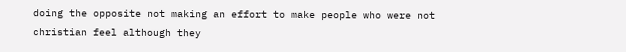doing the opposite not making an effort to make people who were not christian feel although they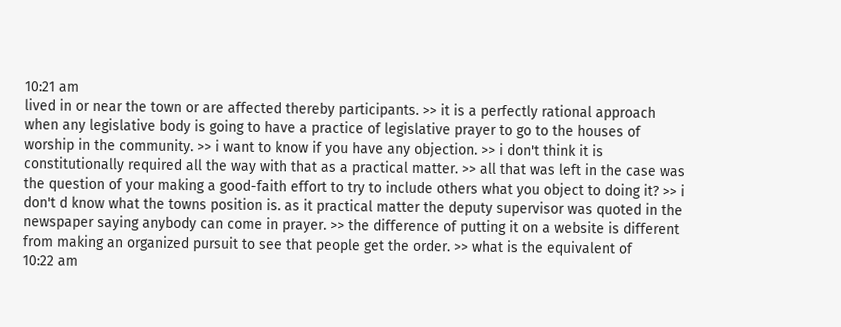10:21 am
lived in or near the town or are affected thereby participants. >> it is a perfectly rational approach when any legislative body is going to have a practice of legislative prayer to go to the houses of worship in the community. >> i want to know if you have any objection. >> i don't think it is constitutionally required all the way with that as a practical matter. >> all that was left in the case was the question of your making a good-faith effort to try to include others what you object to doing it? >> i don't d know what the towns position is. as it practical matter the deputy supervisor was quoted in the newspaper saying anybody can come in prayer. >> the difference of putting it on a website is different from making an organized pursuit to see that people get the order. >> what is the equivalent of
10:22 am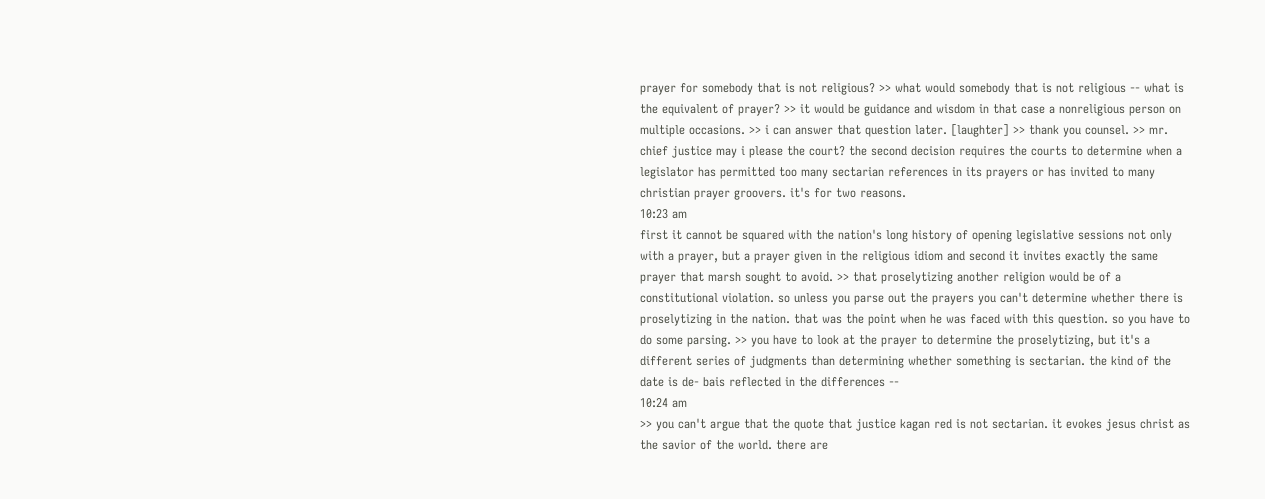prayer for somebody that is not religious? >> what would somebody that is not religious -- what is the equivalent of prayer? >> it would be guidance and wisdom in that case a nonreligious person on multiple occasions. >> i can answer that question later. [laughter] >> thank you counsel. >> mr. chief justice may i please the court? the second decision requires the courts to determine when a legislator has permitted too many sectarian references in its prayers or has invited to many christian prayer groovers. it's for two reasons.
10:23 am
first it cannot be squared with the nation's long history of opening legislative sessions not only with a prayer, but a prayer given in the religious idiom and second it invites exactly the same prayer that marsh sought to avoid. >> that proselytizing another religion would be of a constitutional violation. so unless you parse out the prayers you can't determine whether there is proselytizing in the nation. that was the point when he was faced with this question. so you have to do some parsing. >> you have to look at the prayer to determine the proselytizing, but it's a different series of judgments than determining whether something is sectarian. the kind of the date is de- bais reflected in the differences --
10:24 am
>> you can't argue that the quote that justice kagan red is not sectarian. it evokes jesus christ as the savior of the world. there are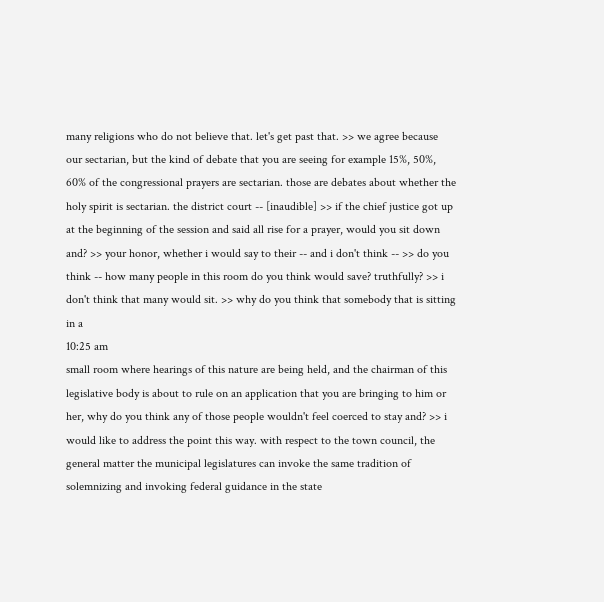many religions who do not believe that. let's get past that. >> we agree because our sectarian, but the kind of debate that you are seeing for example 15%, 50%, 60% of the congressional prayers are sectarian. those are debates about whether the holy spirit is sectarian. the district court -- [inaudible] >> if the chief justice got up at the beginning of the session and said all rise for a prayer, would you sit down and? >> your honor, whether i would say to their -- and i don't think -- >> do you think -- how many people in this room do you think would save? truthfully? >> i don't think that many would sit. >> why do you think that somebody that is sitting in a
10:25 am
small room where hearings of this nature are being held, and the chairman of this legislative body is about to rule on an application that you are bringing to him or her, why do you think any of those people wouldn't feel coerced to stay and? >> i would like to address the point this way. with respect to the town council, the general matter the municipal legislatures can invoke the same tradition of solemnizing and invoking federal guidance in the state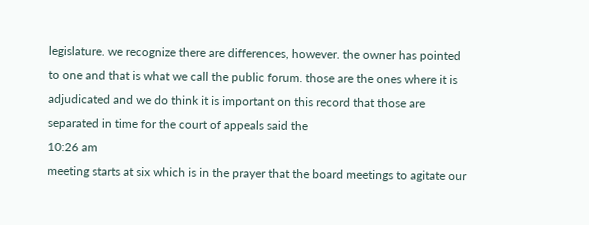legislature. we recognize there are differences, however. the owner has pointed to one and that is what we call the public forum. those are the ones where it is adjudicated and we do think it is important on this record that those are separated in time for the court of appeals said the
10:26 am
meeting starts at six which is in the prayer that the board meetings to agitate our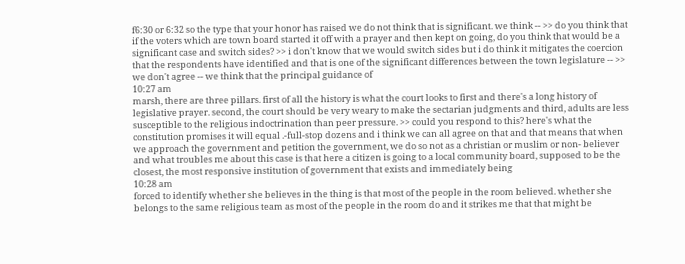f6:30 or 6:32 so the type that your honor has raised we do not think that is significant. we think -- >> do you think that if the voters which are town board started it off with a prayer and then kept on going, do you think that would be a significant case and switch sides? >> i don't know that we would switch sides but i do think it mitigates the coercion that the respondents have identified and that is one of the significant differences between the town legislature -- >> we don't agree -- we think that the principal guidance of
10:27 am
marsh, there are three pillars. first of all the history is what the court looks to first and there's a long history of legislative prayer. second, the court should be very weary to make the sectarian judgments and third, adults are less susceptible to the religious indoctrination than peer pressure. >> could you respond to this? here's what the constitution promises it will equal .-full-stop dozens and i think we can all agree on that and that means that when we approach the government and petition the government, we do so not as a christian or muslim or non- believer and what troubles me about this case is that here a citizen is going to a local community board, supposed to be the closest, the most responsive institution of government that exists and immediately being
10:28 am
forced to identify whether she believes in the thing is that most of the people in the room believed. whether she belongs to the same religious team as most of the people in the room do and it strikes me that that might be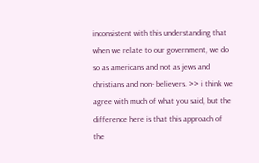inconsistent with this understanding that when we relate to our government, we do so as americans and not as jews and christians and non- believers. >> i think we agree with much of what you said, but the difference here is that this approach of the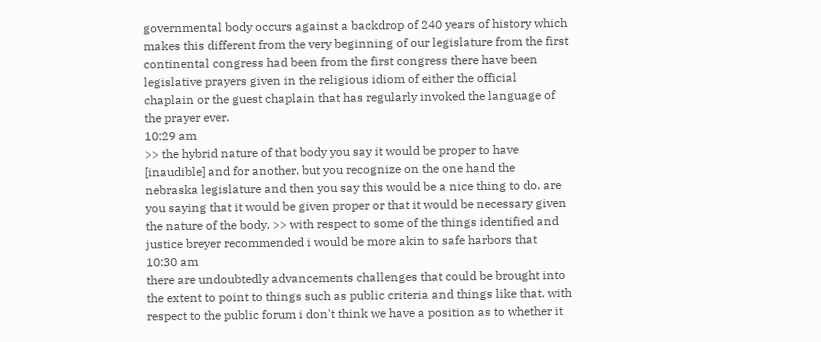governmental body occurs against a backdrop of 240 years of history which makes this different from the very beginning of our legislature from the first continental congress had been from the first congress there have been legislative prayers given in the religious idiom of either the official chaplain or the guest chaplain that has regularly invoked the language of the prayer ever.
10:29 am
>> the hybrid nature of that body you say it would be proper to have [inaudible] and for another. but you recognize on the one hand the nebraska legislature and then you say this would be a nice thing to do. are you saying that it would be given proper or that it would be necessary given the nature of the body. >> with respect to some of the things identified and justice breyer recommended i would be more akin to safe harbors that
10:30 am
there are undoubtedly advancements challenges that could be brought into the extent to point to things such as public criteria and things like that. with respect to the public forum i don't think we have a position as to whether it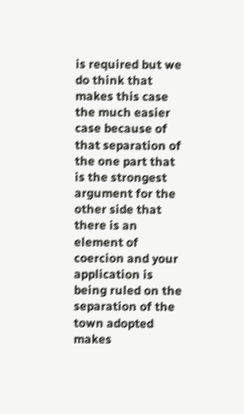is required but we do think that makes this case the much easier case because of that separation of the one part that is the strongest argument for the other side that there is an element of coercion and your application is being ruled on the separation of the town adopted makes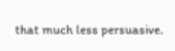that much less persuasive.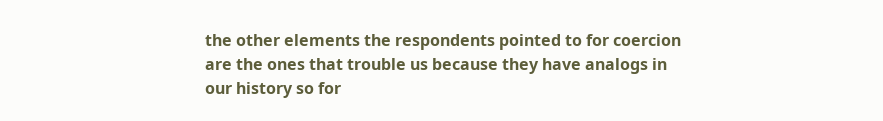the other elements the respondents pointed to for coercion are the ones that trouble us because they have analogs in our history so for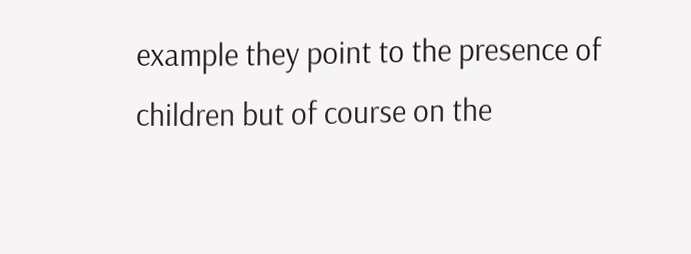example they point to the presence of children but of course on the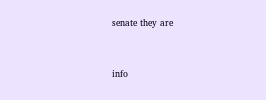senate they are


info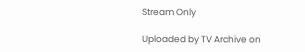Stream Only

Uploaded by TV Archive on